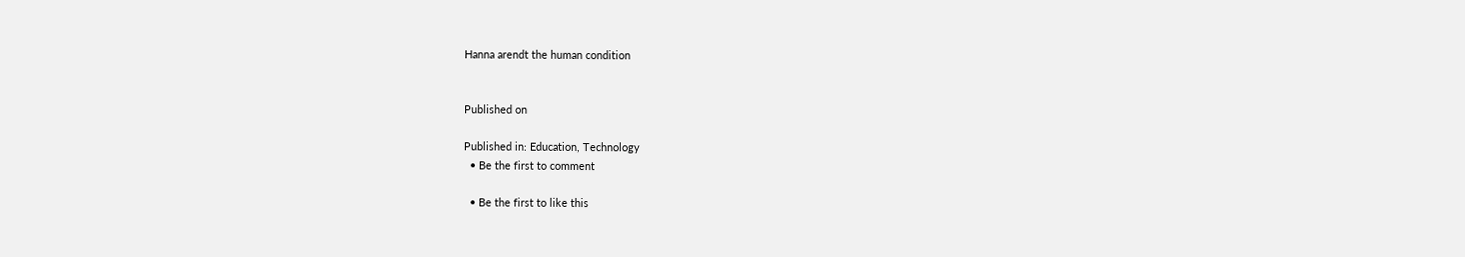Hanna arendt the human condition


Published on

Published in: Education, Technology
  • Be the first to comment

  • Be the first to like this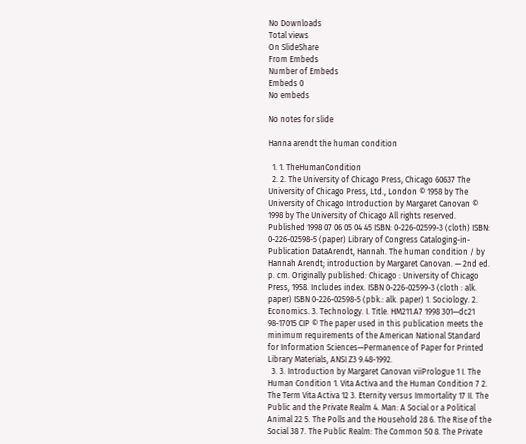No Downloads
Total views
On SlideShare
From Embeds
Number of Embeds
Embeds 0
No embeds

No notes for slide

Hanna arendt the human condition

  1. 1. TheHumanCondition
  2. 2. The University of Chicago Press, Chicago 60637 The University of Chicago Press, Ltd., London © 1958 by The University of Chicago Introduction by Margaret Canovan © 1998 by The University of Chicago All rights reserved. Published 1998 07 06 05 04 45 ISBN: 0-226-02599-3 (cloth) ISBN: 0-226-02598-5 (paper) Library of Congress Cataloging-in-Publication DataArendt, Hannah. The human condition / by Hannah Arendt; introduction by Margaret Canovan. — 2nd ed. p. cm. Originally published: Chicago : University of Chicago Press, 1958. Includes index. ISBN 0-226-02599-3 (cloth : alk. paper) ISBN 0-226-02598-5 (pbk.: alk. paper) 1. Sociology. 2. Economics. 3. Technology. I. Title. HM211.A7 1998 301—dc21 98-17015 CIP © The paper used in this publication meets the minimum requirements of the American National Standard for Information Sciences—Permanence of Paper for Printed Library Materials, ANSI Z3 9.48-1992.
  3. 3. Introduction by Margaret Canovan viiPrologue 1 I. The Human Condition 1. Vita Activa and the Human Condition 7 2. The Term Vita Activa 12 3. Eternity versus Immortality 17 II. The Public and the Private Realm 4. Man: A Social or a Political Animal 22 5. The Polls and the Household 28 6. The Rise of the Social 38 7. The Public Realm: The Common 50 8. The Private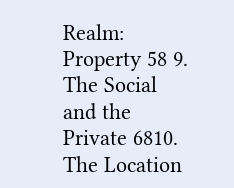Realm: Property 58 9. The Social and the Private 6810. The Location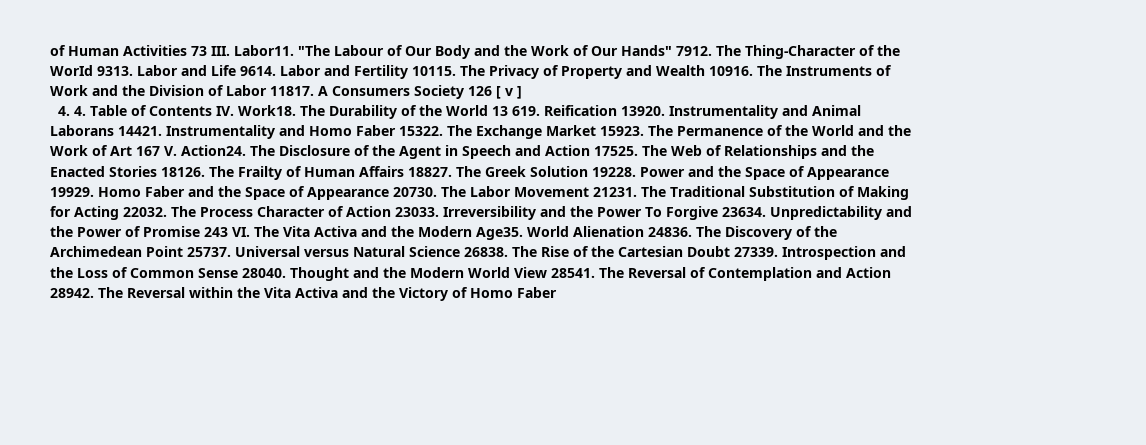of Human Activities 73 III. Labor11. "The Labour of Our Body and the Work of Our Hands" 7912. The Thing-Character of the WorId 9313. Labor and Life 9614. Labor and Fertility 10115. The Privacy of Property and Wealth 10916. The Instruments of Work and the Division of Labor 11817. A Consumers Society 126 [ v ]
  4. 4. Table of Contents IV. Work18. The Durability of the World 13 619. Reification 13920. Instrumentality and Animal Laborans 14421. Instrumentality and Homo Faber 15322. The Exchange Market 15923. The Permanence of the World and the Work of Art 167 V. Action24. The Disclosure of the Agent in Speech and Action 17525. The Web of Relationships and the Enacted Stories 18126. The Frailty of Human Affairs 18827. The Greek Solution 19228. Power and the Space of Appearance 19929. Homo Faber and the Space of Appearance 20730. The Labor Movement 21231. The Traditional Substitution of Making for Acting 22032. The Process Character of Action 23033. Irreversibility and the Power To Forgive 23634. Unpredictability and the Power of Promise 243 VI. The Vita Activa and the Modern Age35. World Alienation 24836. The Discovery of the Archimedean Point 25737. Universal versus Natural Science 26838. The Rise of the Cartesian Doubt 27339. Introspection and the Loss of Common Sense 28040. Thought and the Modern World View 28541. The Reversal of Contemplation and Action 28942. The Reversal within the Vita Activa and the Victory of Homo Faber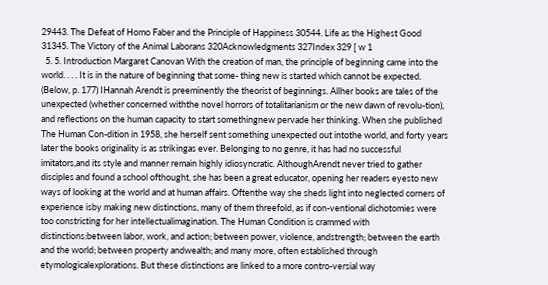29443. The Defeat of Homo Faber and the Principle of Happiness 30544. Life as the Highest Good 31345. The Victory of the Animal Laborans 320Acknowledgments 327Index 329 [ w 1
  5. 5. Introduction Margaret Canovan With the creation of man, the principle of beginning came into the world. . . . It is in the nature of beginning that some- thing new is started which cannot be expected. (Below, p. 177) IHannah Arendt is preeminently the theorist of beginnings. Allher books are tales of the unexpected (whether concerned withthe novel horrors of totalitarianism or the new dawn of revolu-tion), and reflections on the human capacity to start somethingnew pervade her thinking. When she published The Human Con-dition in 1958, she herself sent something unexpected out intothe world, and forty years later the books originality is as strikingas ever. Belonging to no genre, it has had no successful imitators,and its style and manner remain highly idiosyncratic. AlthoughArendt never tried to gather disciples and found a school ofthought, she has been a great educator, opening her readers eyesto new ways of looking at the world and at human affairs. Oftenthe way she sheds light into neglected corners of experience isby making new distinctions, many of them threefold, as if con-ventional dichotomies were too constricting for her intellectualimagination. The Human Condition is crammed with distinctions:between labor, work, and action; between power, violence, andstrength; between the earth and the world; between property andwealth; and many more, often established through etymologicalexplorations. But these distinctions are linked to a more contro-versial way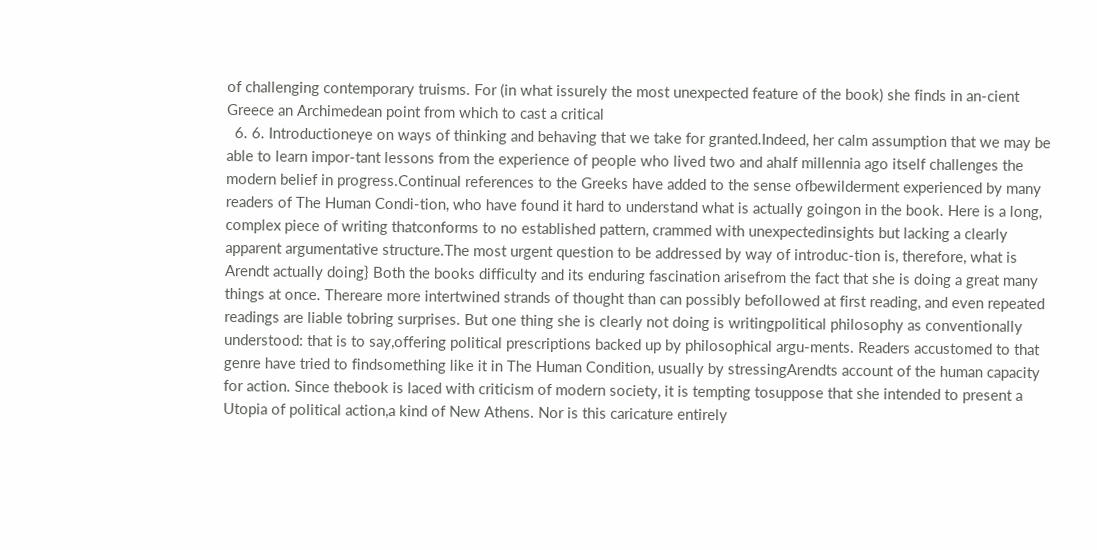of challenging contemporary truisms. For (in what issurely the most unexpected feature of the book) she finds in an-cient Greece an Archimedean point from which to cast a critical
  6. 6. Introductioneye on ways of thinking and behaving that we take for granted.Indeed, her calm assumption that we may be able to learn impor-tant lessons from the experience of people who lived two and ahalf millennia ago itself challenges the modern belief in progress.Continual references to the Greeks have added to the sense ofbewilderment experienced by many readers of The Human Condi-tion, who have found it hard to understand what is actually goingon in the book. Here is a long, complex piece of writing thatconforms to no established pattern, crammed with unexpectedinsights but lacking a clearly apparent argumentative structure.The most urgent question to be addressed by way of introduc-tion is, therefore, what is Arendt actually doing} Both the books difficulty and its enduring fascination arisefrom the fact that she is doing a great many things at once. Thereare more intertwined strands of thought than can possibly befollowed at first reading, and even repeated readings are liable tobring surprises. But one thing she is clearly not doing is writingpolitical philosophy as conventionally understood: that is to say,offering political prescriptions backed up by philosophical argu-ments. Readers accustomed to that genre have tried to findsomething like it in The Human Condition, usually by stressingArendts account of the human capacity for action. Since thebook is laced with criticism of modern society, it is tempting tosuppose that she intended to present a Utopia of political action,a kind of New Athens. Nor is this caricature entirely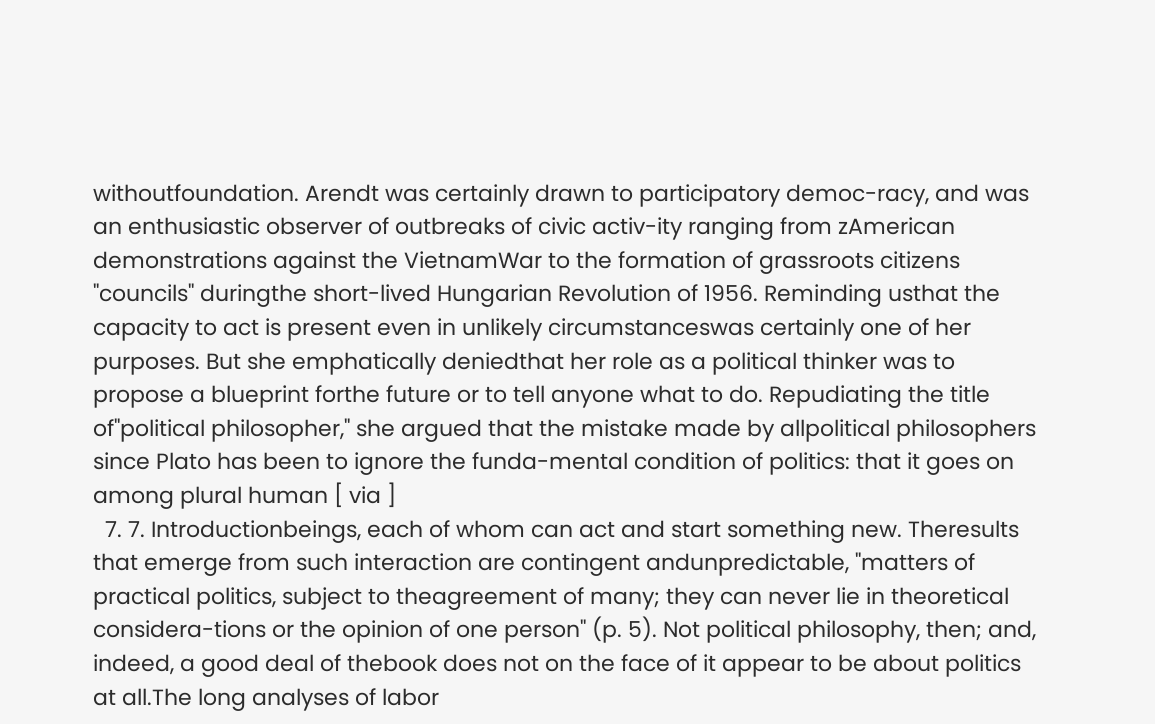withoutfoundation. Arendt was certainly drawn to participatory democ-racy, and was an enthusiastic observer of outbreaks of civic activ-ity ranging from zAmerican demonstrations against the VietnamWar to the formation of grassroots citizens "councils" duringthe short-lived Hungarian Revolution of 1956. Reminding usthat the capacity to act is present even in unlikely circumstanceswas certainly one of her purposes. But she emphatically deniedthat her role as a political thinker was to propose a blueprint forthe future or to tell anyone what to do. Repudiating the title of"political philosopher," she argued that the mistake made by allpolitical philosophers since Plato has been to ignore the funda-mental condition of politics: that it goes on among plural human [ via ]
  7. 7. Introductionbeings, each of whom can act and start something new. Theresults that emerge from such interaction are contingent andunpredictable, "matters of practical politics, subject to theagreement of many; they can never lie in theoretical considera-tions or the opinion of one person" (p. 5). Not political philosophy, then; and, indeed, a good deal of thebook does not on the face of it appear to be about politics at all.The long analyses of labor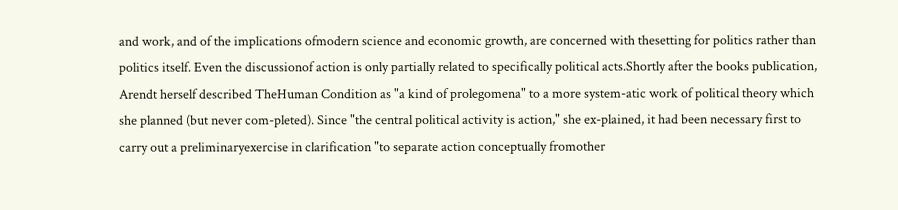and work, and of the implications ofmodern science and economic growth, are concerned with thesetting for politics rather than politics itself. Even the discussionof action is only partially related to specifically political acts.Shortly after the books publication, Arendt herself described TheHuman Condition as "a kind of prolegomena" to a more system-atic work of political theory which she planned (but never com-pleted). Since "the central political activity is action," she ex-plained, it had been necessary first to carry out a preliminaryexercise in clarification "to separate action conceptually fromother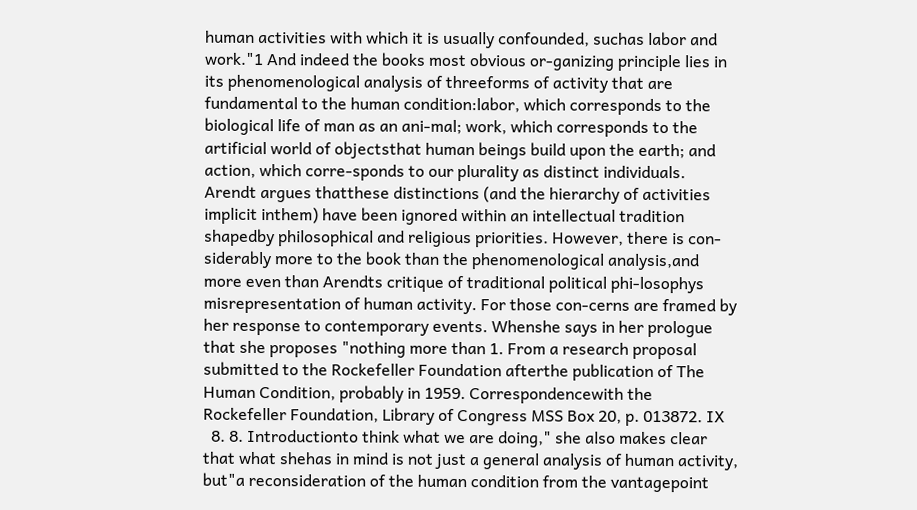human activities with which it is usually confounded, suchas labor and work."1 And indeed the books most obvious or-ganizing principle lies in its phenomenological analysis of threeforms of activity that are fundamental to the human condition:labor, which corresponds to the biological life of man as an ani-mal; work, which corresponds to the artificial world of objectsthat human beings build upon the earth; and action, which corre-sponds to our plurality as distinct individuals. Arendt argues thatthese distinctions (and the hierarchy of activities implicit inthem) have been ignored within an intellectual tradition shapedby philosophical and religious priorities. However, there is con-siderably more to the book than the phenomenological analysis,and more even than Arendts critique of traditional political phi-losophys misrepresentation of human activity. For those con-cerns are framed by her response to contemporary events. Whenshe says in her prologue that she proposes "nothing more than 1. From a research proposal submitted to the Rockefeller Foundation afterthe publication of The Human Condition, probably in 1959. Correspondencewith the Rockefeller Foundation, Library of Congress MSS Box 20, p. 013872. IX
  8. 8. Introductionto think what we are doing," she also makes clear that what shehas in mind is not just a general analysis of human activity, but"a reconsideration of the human condition from the vantagepoint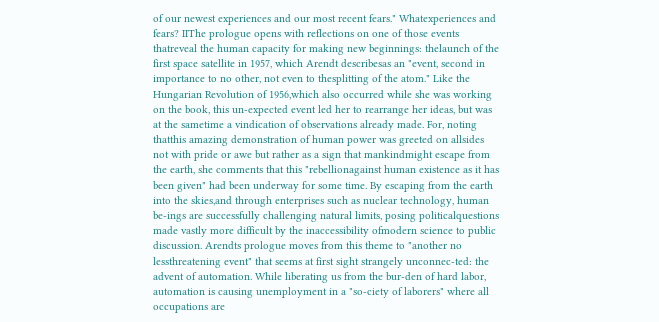of our newest experiences and our most recent fears." Whatexperiences and fears? IIThe prologue opens with reflections on one of those events thatreveal the human capacity for making new beginnings: thelaunch of the first space satellite in 1957, which Arendt describesas an "event, second in importance to no other, not even to thesplitting of the atom." Like the Hungarian Revolution of 1956,which also occurred while she was working on the book, this un-expected event led her to rearrange her ideas, but was at the sametime a vindication of observations already made. For, noting thatthis amazing demonstration of human power was greeted on allsides not with pride or awe but rather as a sign that mankindmight escape from the earth, she comments that this "rebellionagainst human existence as it has been given" had been underway for some time. By escaping from the earth into the skies,and through enterprises such as nuclear technology, human be-ings are successfully challenging natural limits, posing politicalquestions made vastly more difficult by the inaccessibility ofmodern science to public discussion. Arendts prologue moves from this theme to "another no lessthreatening event" that seems at first sight strangely unconnec-ted: the advent of automation. While liberating us from the bur-den of hard labor, automation is causing unemployment in a "so-ciety of laborers" where all occupations are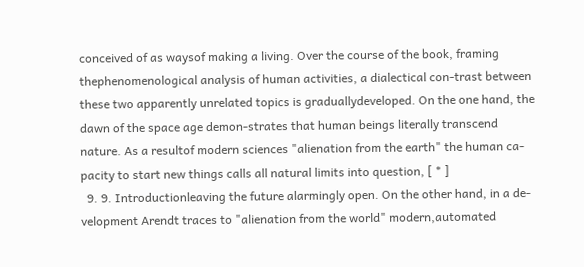conceived of as waysof making a living. Over the course of the book, framing thephenomenological analysis of human activities, a dialectical con-trast between these two apparently unrelated topics is graduallydeveloped. On the one hand, the dawn of the space age demon-strates that human beings literally transcend nature. As a resultof modern sciences "alienation from the earth" the human ca-pacity to start new things calls all natural limits into question, [ * ]
  9. 9. Introductionleaving the future alarmingly open. On the other hand, in a de-velopment Arendt traces to "alienation from the world" modern,automated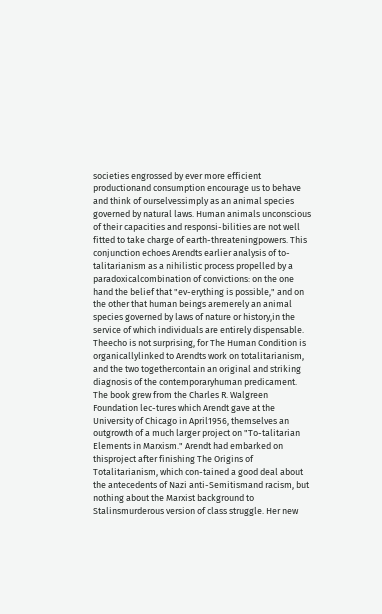societies engrossed by ever more efficient productionand consumption encourage us to behave and think of ourselvessimply as an animal species governed by natural laws. Human animals unconscious of their capacities and responsi-bilities are not well fitted to take charge of earth-threateningpowers. This conjunction echoes Arendts earlier analysis of to-talitarianism as a nihilistic process propelled by a paradoxicalcombination of convictions: on the one hand the belief that "ev-erything is possible," and on the other that human beings aremerely an animal species governed by laws of nature or history,in the service of which individuals are entirely dispensable. Theecho is not surprising, for The Human Condition is organicallylinked to Arendts work on totalitarianism, and the two togethercontain an original and striking diagnosis of the contemporaryhuman predicament. The book grew from the Charles R. Walgreen Foundation lec-tures which Arendt gave at the University of Chicago in April1956, themselves an outgrowth of a much larger project on "To-talitarian Elements in Marxism." Arendt had embarked on thisproject after finishing The Origins of Totalitarianism, which con-tained a good deal about the antecedents of Nazi anti-Semitismand racism, but nothing about the Marxist background to Stalinsmurderous version of class struggle. Her new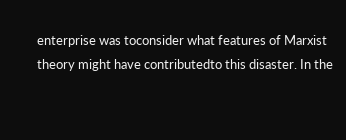enterprise was toconsider what features of Marxist theory might have contributedto this disaster. In the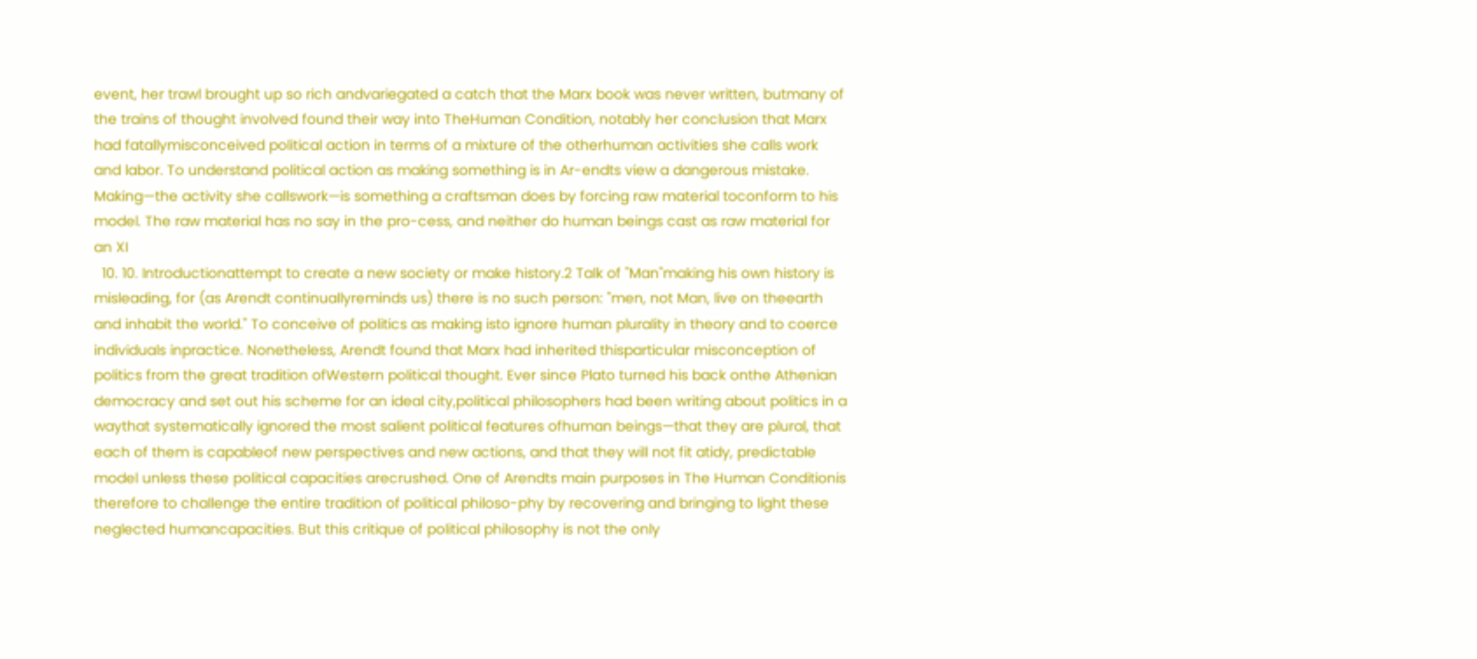event, her trawl brought up so rich andvariegated a catch that the Marx book was never written, butmany of the trains of thought involved found their way into TheHuman Condition, notably her conclusion that Marx had fatallymisconceived political action in terms of a mixture of the otherhuman activities she calls work and labor. To understand political action as making something is in Ar-endts view a dangerous mistake. Making—the activity she callswork—is something a craftsman does by forcing raw material toconform to his model. The raw material has no say in the pro-cess, and neither do human beings cast as raw material for an XI
  10. 10. Introductionattempt to create a new society or make history.2 Talk of "Man"making his own history is misleading, for (as Arendt continuallyreminds us) there is no such person: "men, not Man, live on theearth and inhabit the world." To conceive of politics as making isto ignore human plurality in theory and to coerce individuals inpractice. Nonetheless, Arendt found that Marx had inherited thisparticular misconception of politics from the great tradition ofWestern political thought. Ever since Plato turned his back onthe Athenian democracy and set out his scheme for an ideal city,political philosophers had been writing about politics in a waythat systematically ignored the most salient political features ofhuman beings—that they are plural, that each of them is capableof new perspectives and new actions, and that they will not fit atidy, predictable model unless these political capacities arecrushed. One of Arendts main purposes in The Human Conditionis therefore to challenge the entire tradition of political philoso-phy by recovering and bringing to light these neglected humancapacities. But this critique of political philosophy is not the only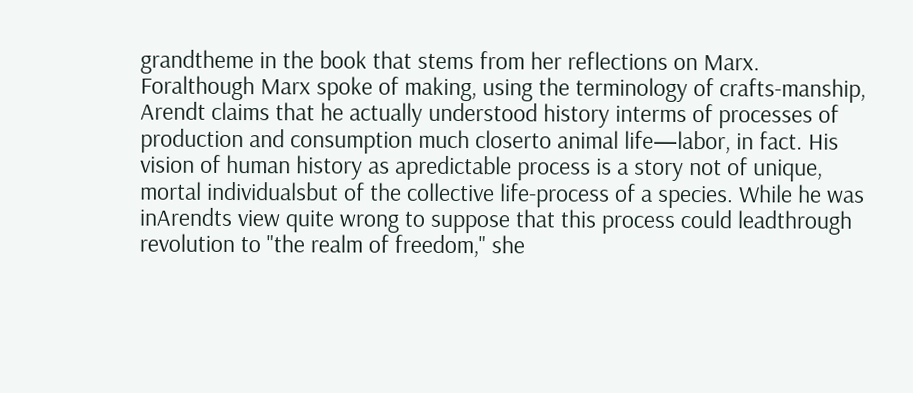grandtheme in the book that stems from her reflections on Marx. Foralthough Marx spoke of making, using the terminology of crafts-manship, Arendt claims that he actually understood history interms of processes of production and consumption much closerto animal life—labor, in fact. His vision of human history as apredictable process is a story not of unique, mortal individualsbut of the collective life-process of a species. While he was inArendts view quite wrong to suppose that this process could leadthrough revolution to "the realm of freedom," she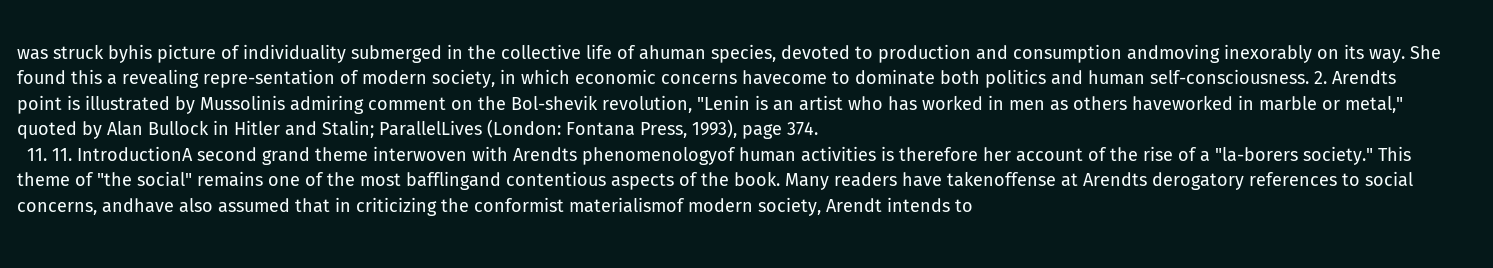was struck byhis picture of individuality submerged in the collective life of ahuman species, devoted to production and consumption andmoving inexorably on its way. She found this a revealing repre-sentation of modern society, in which economic concerns havecome to dominate both politics and human self-consciousness. 2. Arendts point is illustrated by Mussolinis admiring comment on the Bol-shevik revolution, "Lenin is an artist who has worked in men as others haveworked in marble or metal," quoted by Alan Bullock in Hitler and Stalin; ParallelLives (London: Fontana Press, 1993), page 374.
  11. 11. IntroductionA second grand theme interwoven with Arendts phenomenologyof human activities is therefore her account of the rise of a "la-borers society." This theme of "the social" remains one of the most bafflingand contentious aspects of the book. Many readers have takenoffense at Arendts derogatory references to social concerns, andhave also assumed that in criticizing the conformist materialismof modern society, Arendt intends to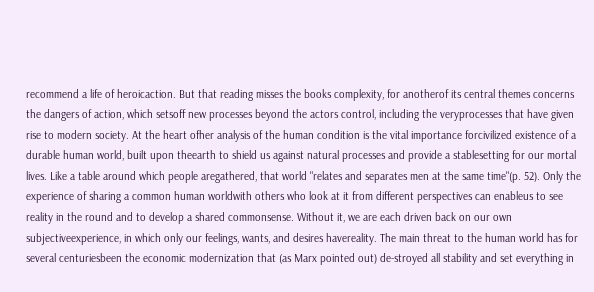recommend a life of heroicaction. But that reading misses the books complexity, for anotherof its central themes concerns the dangers of action, which setsoff new processes beyond the actors control, including the veryprocesses that have given rise to modern society. At the heart ofher analysis of the human condition is the vital importance forcivilized existence of a durable human world, built upon theearth to shield us against natural processes and provide a stablesetting for our mortal lives. Like a table around which people aregathered, that world "relates and separates men at the same time"(p. 52). Only the experience of sharing a common human worldwith others who look at it from different perspectives can enableus to see reality in the round and to develop a shared commonsense. Without it, we are each driven back on our own subjectiveexperience, in which only our feelings, wants, and desires havereality. The main threat to the human world has for several centuriesbeen the economic modernization that (as Marx pointed out) de-stroyed all stability and set everything in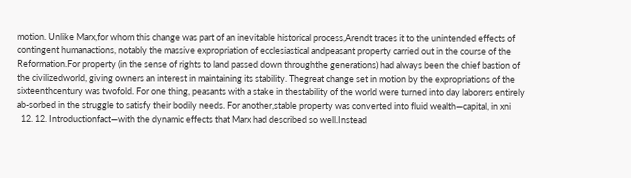motion. Unlike Marx,for whom this change was part of an inevitable historical process,Arendt traces it to the unintended effects of contingent humanactions, notably the massive expropriation of ecclesiastical andpeasant property carried out in the course of the Reformation.For property (in the sense of rights to land passed down throughthe generations) had always been the chief bastion of the civilizedworld, giving owners an interest in maintaining its stability. Thegreat change set in motion by the expropriations of the sixteenthcentury was twofold. For one thing, peasants with a stake in thestability of the world were turned into day laborers entirely ab-sorbed in the struggle to satisfy their bodily needs. For another,stable property was converted into fluid wealth—capital, in xni
  12. 12. Introductionfact—with the dynamic effects that Marx had described so well.Instead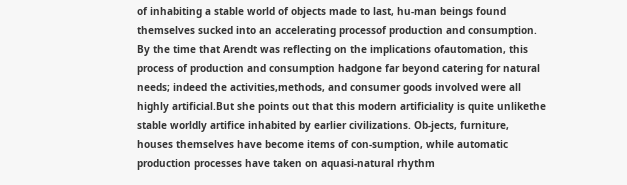of inhabiting a stable world of objects made to last, hu-man beings found themselves sucked into an accelerating processof production and consumption. By the time that Arendt was reflecting on the implications ofautomation, this process of production and consumption hadgone far beyond catering for natural needs; indeed the activities,methods, and consumer goods involved were all highly artificial.But she points out that this modern artificiality is quite unlikethe stable worldly artifice inhabited by earlier civilizations. Ob-jects, furniture, houses themselves have become items of con-sumption, while automatic production processes have taken on aquasi-natural rhythm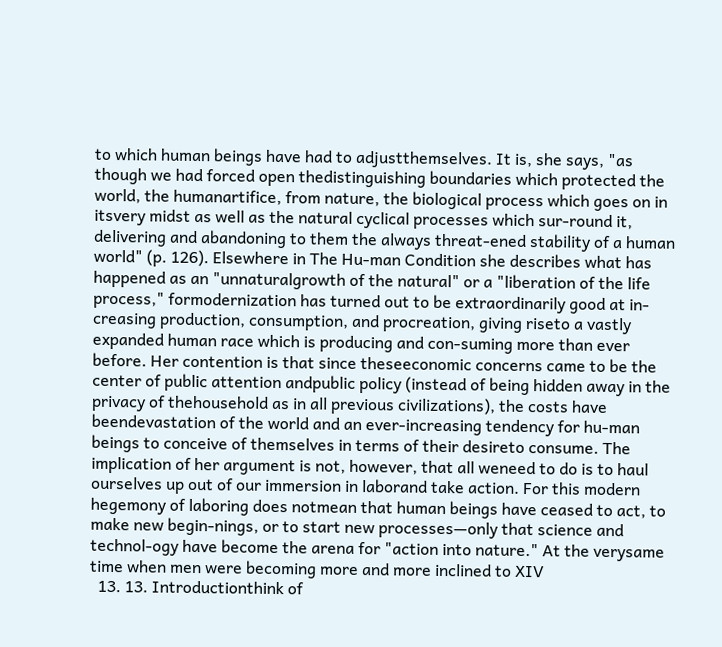to which human beings have had to adjustthemselves. It is, she says, "as though we had forced open thedistinguishing boundaries which protected the world, the humanartifice, from nature, the biological process which goes on in itsvery midst as well as the natural cyclical processes which sur-round it, delivering and abandoning to them the always threat-ened stability of a human world" (p. 126). Elsewhere in The Hu-man Condition she describes what has happened as an "unnaturalgrowth of the natural" or a "liberation of the life process," formodernization has turned out to be extraordinarily good at in-creasing production, consumption, and procreation, giving riseto a vastly expanded human race which is producing and con-suming more than ever before. Her contention is that since theseeconomic concerns came to be the center of public attention andpublic policy (instead of being hidden away in the privacy of thehousehold as in all previous civilizations), the costs have beendevastation of the world and an ever-increasing tendency for hu-man beings to conceive of themselves in terms of their desireto consume. The implication of her argument is not, however, that all weneed to do is to haul ourselves up out of our immersion in laborand take action. For this modern hegemony of laboring does notmean that human beings have ceased to act, to make new begin-nings, or to start new processes—only that science and technol-ogy have become the arena for "action into nature." At the verysame time when men were becoming more and more inclined to XIV
  13. 13. Introductionthink of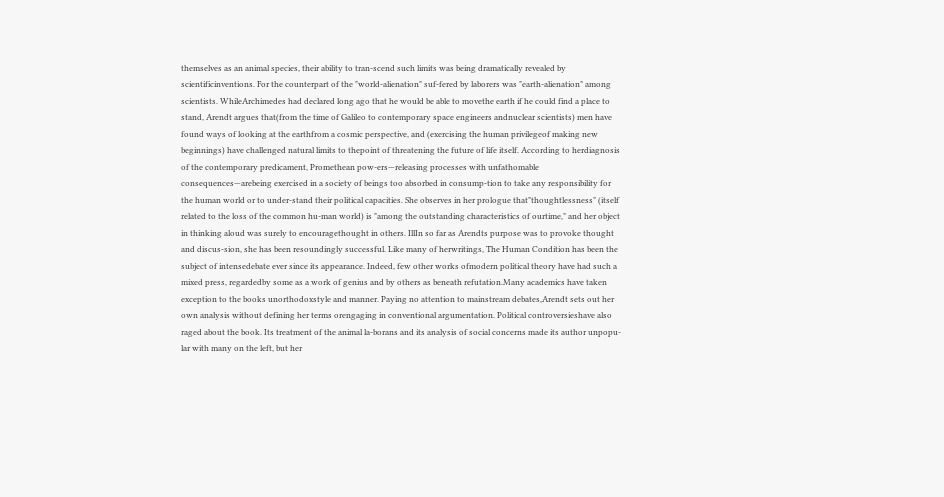themselves as an animal species, their ability to tran-scend such limits was being dramatically revealed by scientificinventions. For the counterpart of the "world-alienation" suf-fered by laborers was "earth-alienation" among scientists. WhileArchimedes had declared long ago that he would be able to movethe earth if he could find a place to stand, Arendt argues that(from the time of Galileo to contemporary space engineers andnuclear scientists) men have found ways of looking at the earthfrom a cosmic perspective, and (exercising the human privilegeof making new beginnings) have challenged natural limits to thepoint of threatening the future of life itself. According to herdiagnosis of the contemporary predicament, Promethean pow-ers—releasing processes with unfathomable consequences—arebeing exercised in a society of beings too absorbed in consump-tion to take any responsibility for the human world or to under-stand their political capacities. She observes in her prologue that"thoughtlessness" (itself related to the loss of the common hu-man world) is "among the outstanding characteristics of ourtime," and her object in thinking aloud was surely to encouragethought in others. IllIn so far as Arendts purpose was to provoke thought and discus-sion, she has been resoundingly successful. Like many of herwritings, The Human Condition has been the subject of intensedebate ever since its appearance. Indeed, few other works ofmodern political theory have had such a mixed press, regardedby some as a work of genius and by others as beneath refutation.Many academics have taken exception to the books unorthodoxstyle and manner. Paying no attention to mainstream debates,Arendt sets out her own analysis without defining her terms orengaging in conventional argumentation. Political controversieshave also raged about the book. Its treatment of the animal la-borans and its analysis of social concerns made its author unpopu-lar with many on the left, but her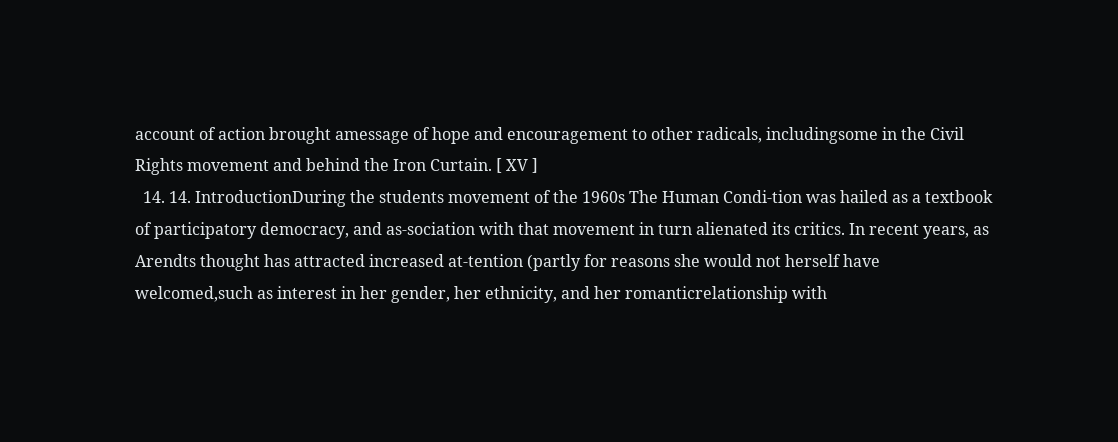account of action brought amessage of hope and encouragement to other radicals, includingsome in the Civil Rights movement and behind the Iron Curtain. [ XV ]
  14. 14. IntroductionDuring the students movement of the 1960s The Human Condi-tion was hailed as a textbook of participatory democracy, and as-sociation with that movement in turn alienated its critics. In recent years, as Arendts thought has attracted increased at-tention (partly for reasons she would not herself have welcomed,such as interest in her gender, her ethnicity, and her romanticrelationship with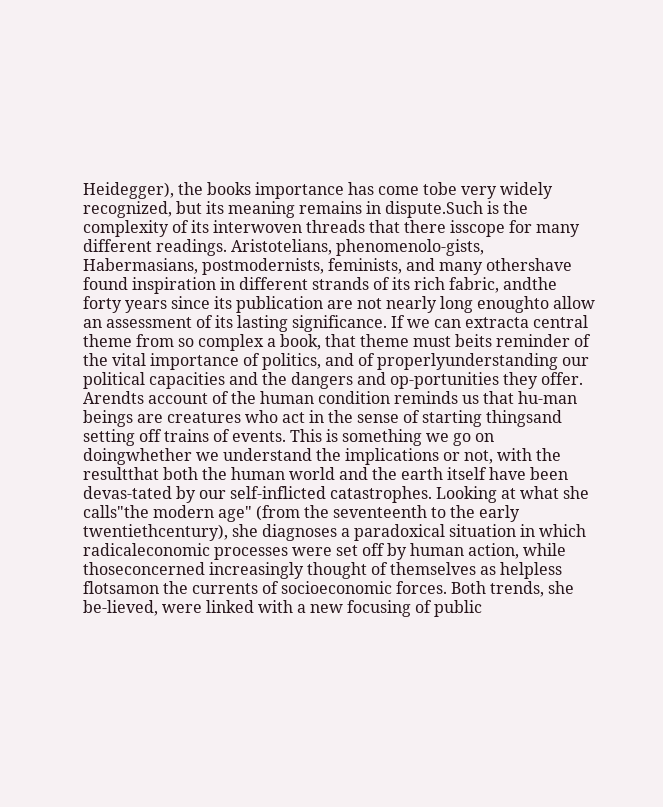Heidegger), the books importance has come tobe very widely recognized, but its meaning remains in dispute.Such is the complexity of its interwoven threads that there isscope for many different readings. Aristotelians, phenomenolo-gists, Habermasians, postmodernists, feminists, and many othershave found inspiration in different strands of its rich fabric, andthe forty years since its publication are not nearly long enoughto allow an assessment of its lasting significance. If we can extracta central theme from so complex a book, that theme must beits reminder of the vital importance of politics, and of properlyunderstanding our political capacities and the dangers and op-portunities they offer. Arendts account of the human condition reminds us that hu-man beings are creatures who act in the sense of starting thingsand setting off trains of events. This is something we go on doingwhether we understand the implications or not, with the resultthat both the human world and the earth itself have been devas-tated by our self-inflicted catastrophes. Looking at what she calls"the modern age" (from the seventeenth to the early twentiethcentury), she diagnoses a paradoxical situation in which radicaleconomic processes were set off by human action, while thoseconcerned increasingly thought of themselves as helpless flotsamon the currents of socioeconomic forces. Both trends, she be-lieved, were linked with a new focusing of public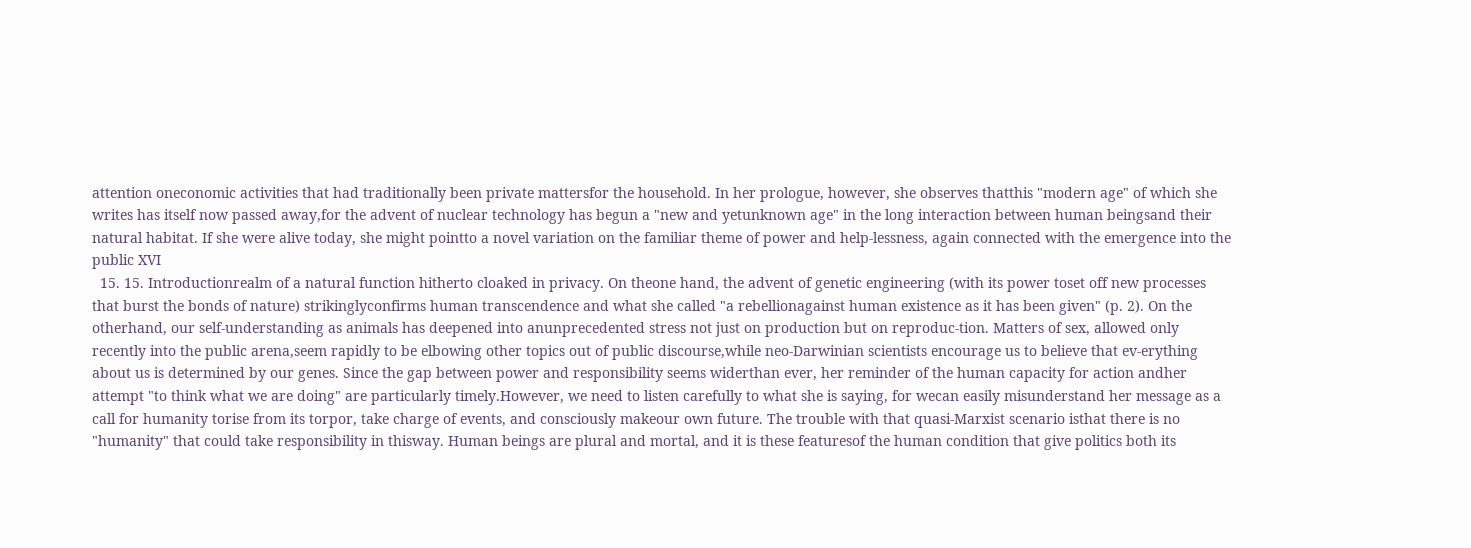attention oneconomic activities that had traditionally been private mattersfor the household. In her prologue, however, she observes thatthis "modern age" of which she writes has itself now passed away,for the advent of nuclear technology has begun a "new and yetunknown age" in the long interaction between human beingsand their natural habitat. If she were alive today, she might pointto a novel variation on the familiar theme of power and help-lessness, again connected with the emergence into the public XVI
  15. 15. Introductionrealm of a natural function hitherto cloaked in privacy. On theone hand, the advent of genetic engineering (with its power toset off new processes that burst the bonds of nature) strikinglyconfirms human transcendence and what she called "a rebellionagainst human existence as it has been given" (p. 2). On the otherhand, our self-understanding as animals has deepened into anunprecedented stress not just on production but on reproduc-tion. Matters of sex, allowed only recently into the public arena,seem rapidly to be elbowing other topics out of public discourse,while neo-Darwinian scientists encourage us to believe that ev-erything about us is determined by our genes. Since the gap between power and responsibility seems widerthan ever, her reminder of the human capacity for action andher attempt "to think what we are doing" are particularly timely.However, we need to listen carefully to what she is saying, for wecan easily misunderstand her message as a call for humanity torise from its torpor, take charge of events, and consciously makeour own future. The trouble with that quasi-Marxist scenario isthat there is no "humanity" that could take responsibility in thisway. Human beings are plural and mortal, and it is these featuresof the human condition that give politics both its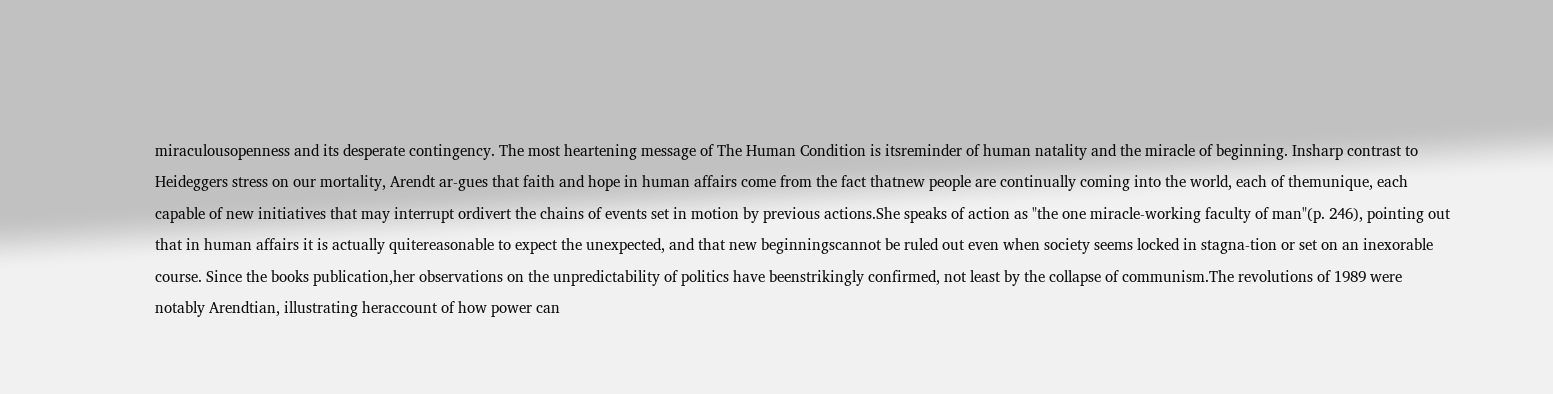miraculousopenness and its desperate contingency. The most heartening message of The Human Condition is itsreminder of human natality and the miracle of beginning. Insharp contrast to Heideggers stress on our mortality, Arendt ar-gues that faith and hope in human affairs come from the fact thatnew people are continually coming into the world, each of themunique, each capable of new initiatives that may interrupt ordivert the chains of events set in motion by previous actions.She speaks of action as "the one miracle-working faculty of man"(p. 246), pointing out that in human affairs it is actually quitereasonable to expect the unexpected, and that new beginningscannot be ruled out even when society seems locked in stagna-tion or set on an inexorable course. Since the books publication,her observations on the unpredictability of politics have beenstrikingly confirmed, not least by the collapse of communism.The revolutions of 1989 were notably Arendtian, illustrating heraccount of how power can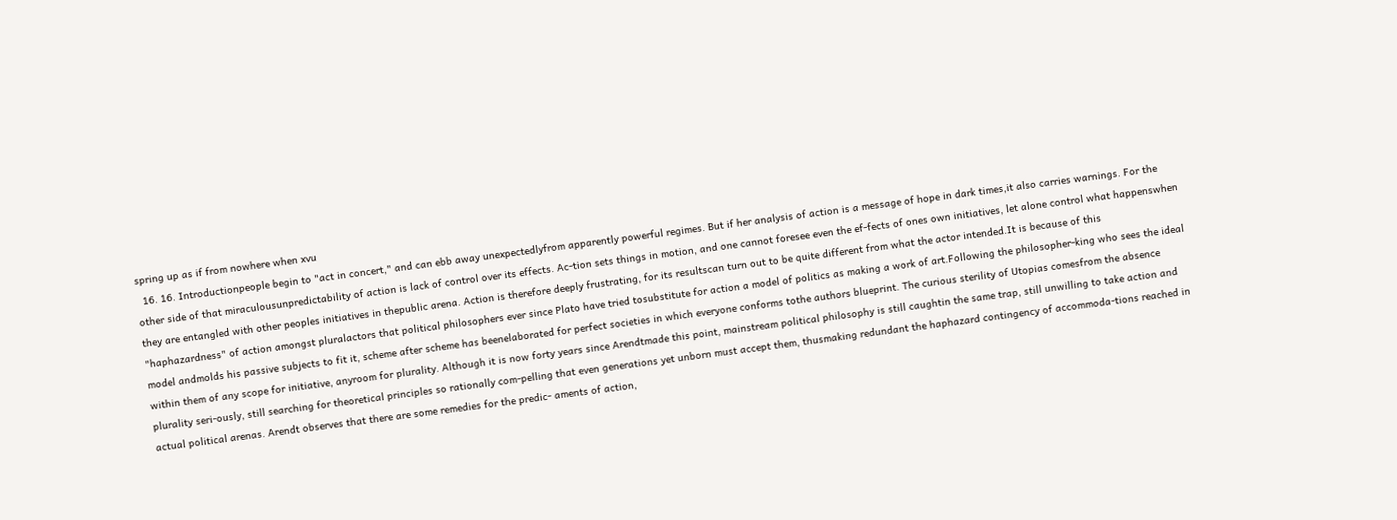spring up as if from nowhere when xvu
  16. 16. Introductionpeople begin to "act in concert," and can ebb away unexpectedlyfrom apparently powerful regimes. But if her analysis of action is a message of hope in dark times,it also carries warnings. For the other side of that miraculousunpredictability of action is lack of control over its effects. Ac-tion sets things in motion, and one cannot foresee even the ef-fects of ones own initiatives, let alone control what happenswhen they are entangled with other peoples initiatives in thepublic arena. Action is therefore deeply frustrating, for its resultscan turn out to be quite different from what the actor intended.It is because of this "haphazardness" of action amongst pluralactors that political philosophers ever since Plato have tried tosubstitute for action a model of politics as making a work of art.Following the philosopher-king who sees the ideal model andmolds his passive subjects to fit it, scheme after scheme has beenelaborated for perfect societies in which everyone conforms tothe authors blueprint. The curious sterility of Utopias comesfrom the absence within them of any scope for initiative, anyroom for plurality. Although it is now forty years since Arendtmade this point, mainstream political philosophy is still caughtin the same trap, still unwilling to take action and plurality seri-ously, still searching for theoretical principles so rationally com-pelling that even generations yet unborn must accept them, thusmaking redundant the haphazard contingency of accommoda-tions reached in actual political arenas. Arendt observes that there are some remedies for the predic- aments of action,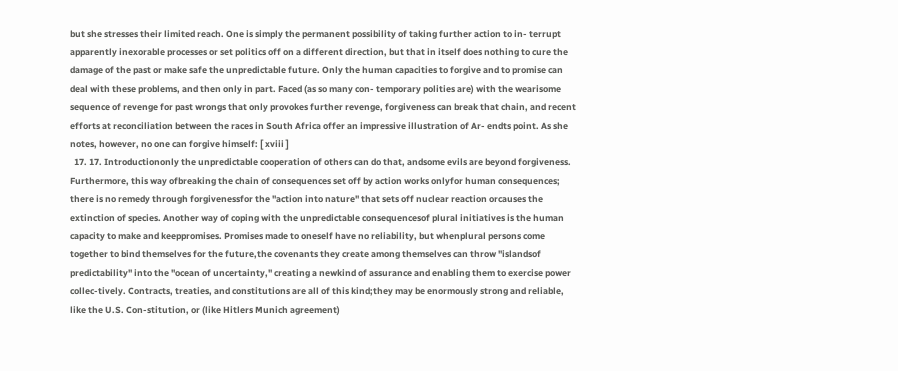but she stresses their limited reach. One is simply the permanent possibility of taking further action to in- terrupt apparently inexorable processes or set politics off on a different direction, but that in itself does nothing to cure the damage of the past or make safe the unpredictable future. Only the human capacities to forgive and to promise can deal with these problems, and then only in part. Faced (as so many con- temporary polities are) with the wearisome sequence of revenge for past wrongs that only provokes further revenge, forgiveness can break that chain, and recent efforts at reconciliation between the races in South Africa offer an impressive illustration of Ar- endts point. As she notes, however, no one can forgive himself: [ xviii ]
  17. 17. Introductiononly the unpredictable cooperation of others can do that, andsome evils are beyond forgiveness. Furthermore, this way ofbreaking the chain of consequences set off by action works onlyfor human consequences; there is no remedy through forgivenessfor the "action into nature" that sets off nuclear reaction orcauses the extinction of species. Another way of coping with the unpredictable consequencesof plural initiatives is the human capacity to make and keeppromises. Promises made to oneself have no reliability, but whenplural persons come together to bind themselves for the future,the covenants they create among themselves can throw "islandsof predictability" into the "ocean of uncertainty," creating a newkind of assurance and enabling them to exercise power collec-tively. Contracts, treaties, and constitutions are all of this kind;they may be enormously strong and reliable, like the U.S. Con-stitution, or (like Hitlers Munich agreement)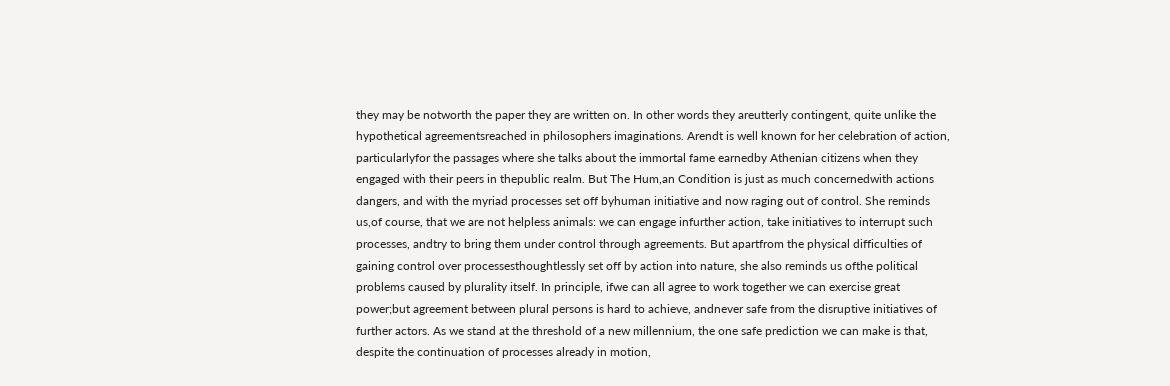they may be notworth the paper they are written on. In other words they areutterly contingent, quite unlike the hypothetical agreementsreached in philosophers imaginations. Arendt is well known for her celebration of action, particularlyfor the passages where she talks about the immortal fame earnedby Athenian citizens when they engaged with their peers in thepublic realm. But The Hum,an Condition is just as much concernedwith actions dangers, and with the myriad processes set off byhuman initiative and now raging out of control. She reminds us,of course, that we are not helpless animals: we can engage infurther action, take initiatives to interrupt such processes, andtry to bring them under control through agreements. But apartfrom the physical difficulties of gaining control over processesthoughtlessly set off by action into nature, she also reminds us ofthe political problems caused by plurality itself. In principle, ifwe can all agree to work together we can exercise great power;but agreement between plural persons is hard to achieve, andnever safe from the disruptive initiatives of further actors. As we stand at the threshold of a new millennium, the one safe prediction we can make is that, despite the continuation of processes already in motion,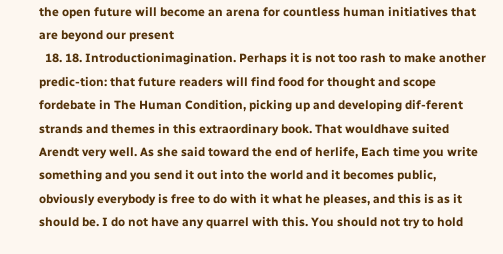the open future will become an arena for countless human initiatives that are beyond our present
  18. 18. Introductionimagination. Perhaps it is not too rash to make another predic-tion: that future readers will find food for thought and scope fordebate in The Human Condition, picking up and developing dif-ferent strands and themes in this extraordinary book. That wouldhave suited Arendt very well. As she said toward the end of herlife, Each time you write something and you send it out into the world and it becomes public, obviously everybody is free to do with it what he pleases, and this is as it should be. I do not have any quarrel with this. You should not try to hold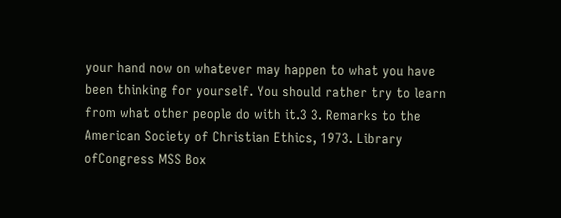your hand now on whatever may happen to what you have been thinking for yourself. You should rather try to learn from what other people do with it.3 3. Remarks to the American Society of Christian Ethics, 1973. Library ofCongress MSS Box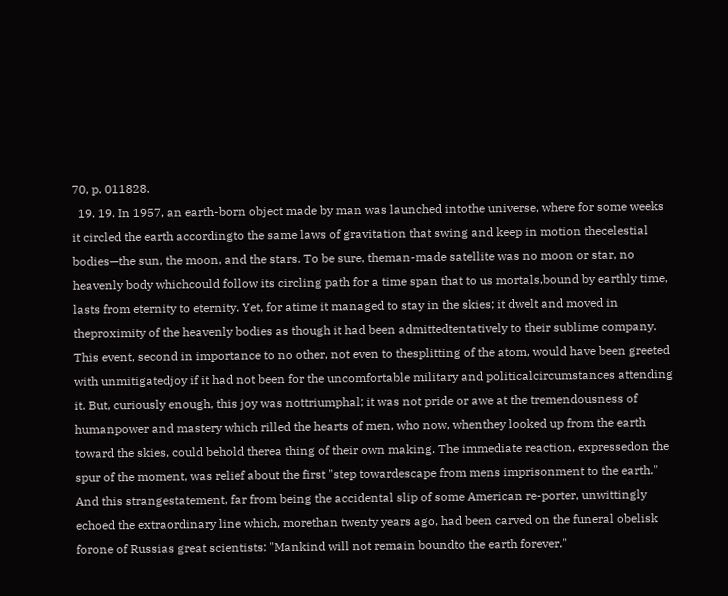70, p. 011828.
  19. 19. In 1957, an earth-born object made by man was launched intothe universe, where for some weeks it circled the earth accordingto the same laws of gravitation that swing and keep in motion thecelestial bodies—the sun, the moon, and the stars. To be sure, theman-made satellite was no moon or star, no heavenly body whichcould follow its circling path for a time span that to us mortals,bound by earthly time, lasts from eternity to eternity. Yet, for atime it managed to stay in the skies; it dwelt and moved in theproximity of the heavenly bodies as though it had been admittedtentatively to their sublime company. This event, second in importance to no other, not even to thesplitting of the atom, would have been greeted with unmitigatedjoy if it had not been for the uncomfortable military and politicalcircumstances attending it. But, curiously enough, this joy was nottriumphal; it was not pride or awe at the tremendousness of humanpower and mastery which rilled the hearts of men, who now, whenthey looked up from the earth toward the skies, could behold therea thing of their own making. The immediate reaction, expressedon the spur of the moment, was relief about the first "step towardescape from mens imprisonment to the earth." And this strangestatement, far from being the accidental slip of some American re-porter, unwittingly echoed the extraordinary line which, morethan twenty years ago, had been carved on the funeral obelisk forone of Russias great scientists: "Mankind will not remain boundto the earth forever."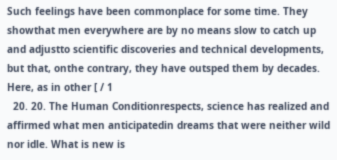Such feelings have been commonplace for some time. They showthat men everywhere are by no means slow to catch up and adjustto scientific discoveries and technical developments, but that, onthe contrary, they have outsped them by decades. Here, as in other [ / 1
  20. 20. The Human Conditionrespects, science has realized and affirmed what men anticipatedin dreams that were neither wild nor idle. What is new is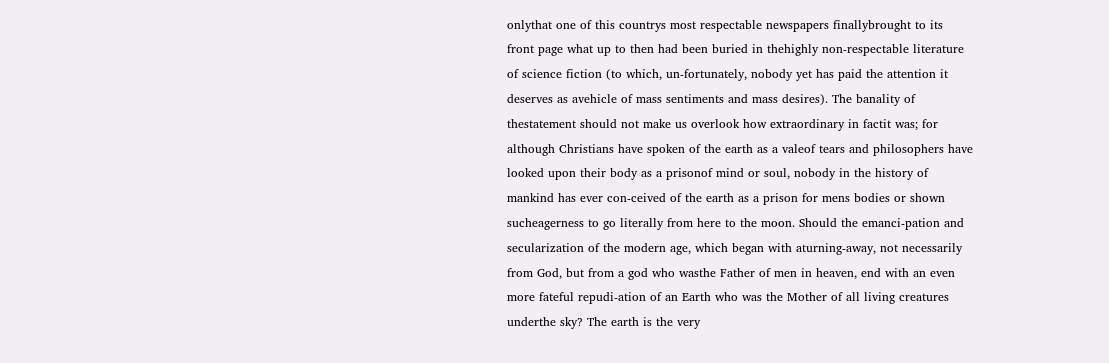onlythat one of this countrys most respectable newspapers finallybrought to its front page what up to then had been buried in thehighly non-respectable literature of science fiction (to which, un-fortunately, nobody yet has paid the attention it deserves as avehicle of mass sentiments and mass desires). The banality of thestatement should not make us overlook how extraordinary in factit was; for although Christians have spoken of the earth as a valeof tears and philosophers have looked upon their body as a prisonof mind or soul, nobody in the history of mankind has ever con-ceived of the earth as a prison for mens bodies or shown sucheagerness to go literally from here to the moon. Should the emanci-pation and secularization of the modern age, which began with aturning-away, not necessarily from God, but from a god who wasthe Father of men in heaven, end with an even more fateful repudi-ation of an Earth who was the Mother of all living creatures underthe sky? The earth is the very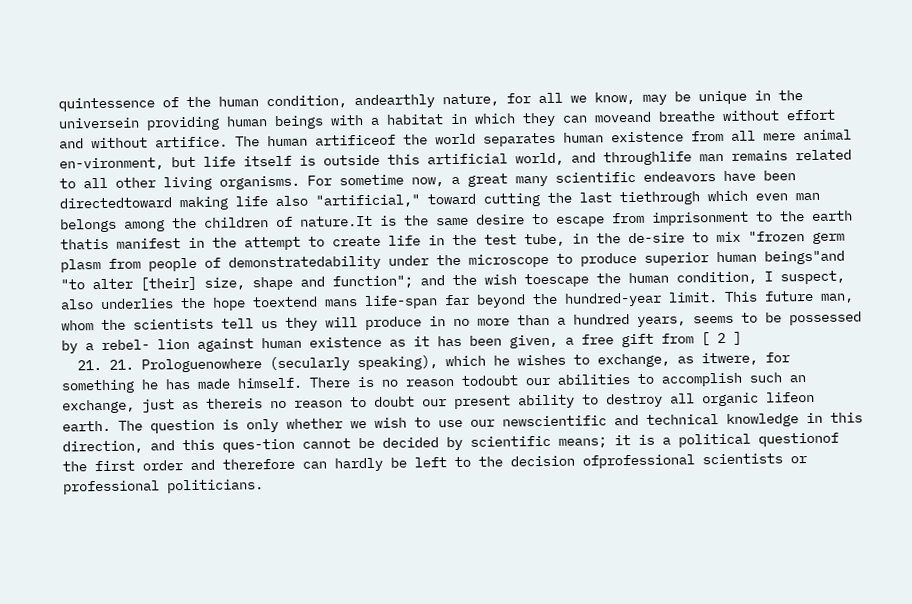quintessence of the human condition, andearthly nature, for all we know, may be unique in the universein providing human beings with a habitat in which they can moveand breathe without effort and without artifice. The human artificeof the world separates human existence from all mere animal en-vironment, but life itself is outside this artificial world, and throughlife man remains related to all other living organisms. For sometime now, a great many scientific endeavors have been directedtoward making life also "artificial," toward cutting the last tiethrough which even man belongs among the children of nature.It is the same desire to escape from imprisonment to the earth thatis manifest in the attempt to create life in the test tube, in the de-sire to mix "frozen germ plasm from people of demonstratedability under the microscope to produce superior human beings"and "to alter [their] size, shape and function"; and the wish toescape the human condition, I suspect, also underlies the hope toextend mans life-span far beyond the hundred-year limit. This future man, whom the scientists tell us they will produce in no more than a hundred years, seems to be possessed by a rebel- lion against human existence as it has been given, a free gift from [ 2 ]
  21. 21. Prologuenowhere (secularly speaking), which he wishes to exchange, as itwere, for something he has made himself. There is no reason todoubt our abilities to accomplish such an exchange, just as thereis no reason to doubt our present ability to destroy all organic lifeon earth. The question is only whether we wish to use our newscientific and technical knowledge in this direction, and this ques-tion cannot be decided by scientific means; it is a political questionof the first order and therefore can hardly be left to the decision ofprofessional scientists or professional politicians.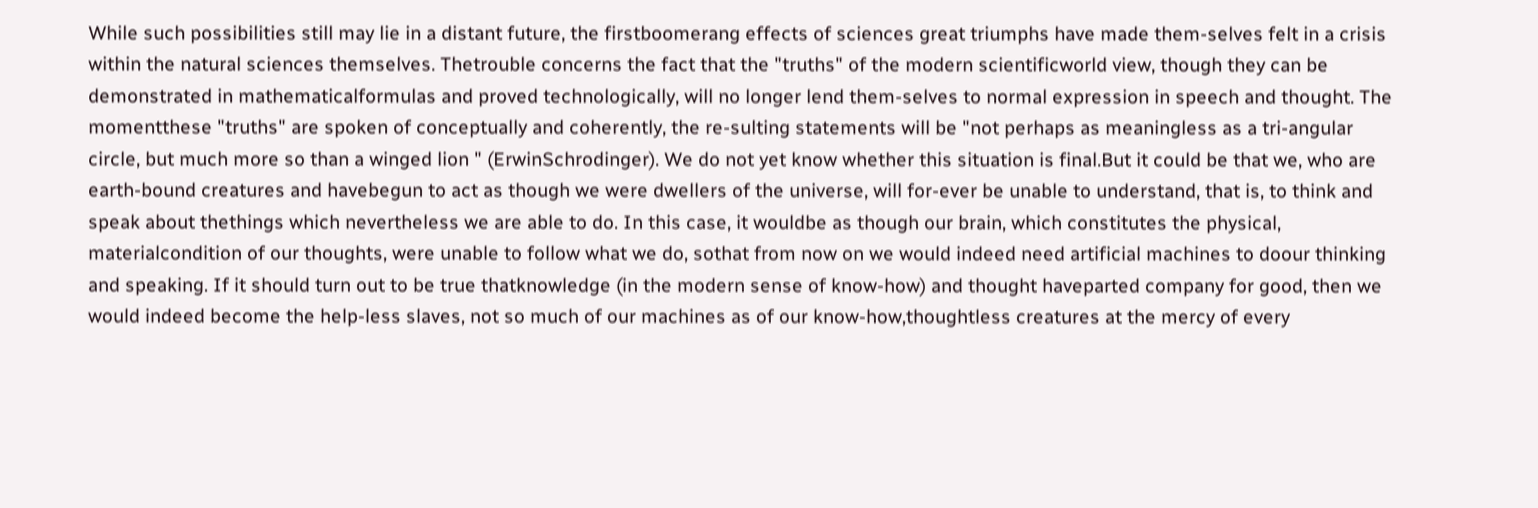While such possibilities still may lie in a distant future, the firstboomerang effects of sciences great triumphs have made them-selves felt in a crisis within the natural sciences themselves. Thetrouble concerns the fact that the "truths" of the modern scientificworld view, though they can be demonstrated in mathematicalformulas and proved technologically, will no longer lend them-selves to normal expression in speech and thought. The momentthese "truths" are spoken of conceptually and coherently, the re-sulting statements will be "not perhaps as meaningless as a tri-angular circle, but much more so than a winged lion " (ErwinSchrodinger). We do not yet know whether this situation is final.But it could be that we, who are earth-bound creatures and havebegun to act as though we were dwellers of the universe, will for-ever be unable to understand, that is, to think and speak about thethings which nevertheless we are able to do. In this case, it wouldbe as though our brain, which constitutes the physical, materialcondition of our thoughts, were unable to follow what we do, sothat from now on we would indeed need artificial machines to doour thinking and speaking. If it should turn out to be true thatknowledge (in the modern sense of know-how) and thought haveparted company for good, then we would indeed become the help-less slaves, not so much of our machines as of our know-how,thoughtless creatures at the mercy of every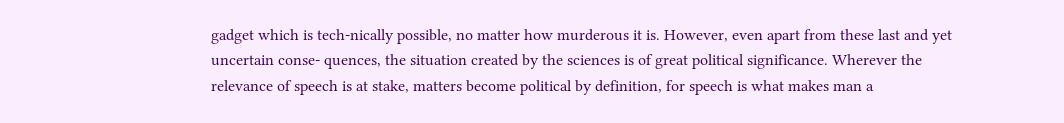gadget which is tech-nically possible, no matter how murderous it is. However, even apart from these last and yet uncertain conse- quences, the situation created by the sciences is of great political significance. Wherever the relevance of speech is at stake, matters become political by definition, for speech is what makes man a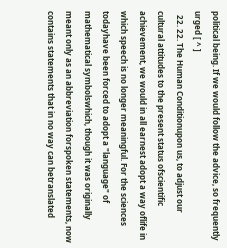political being. If we would follow the advice, so frequently urged [ ^ ]
  22. 22. The Human Conditionupon us, to adjust our cultural attitudes to the present status ofscientific achievement, we would in all earnest adopt a way oflife in which speech is no longer meaningful. For the sciences todayhave been forced to adopt a "language" of mathematical symbolswhich, though it was originally meant only as an abbreviation forspoken statements, now contains statements that in no way can betranslated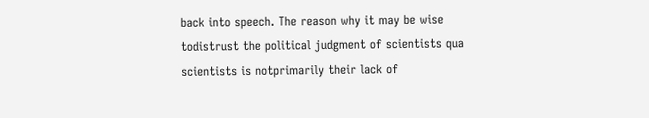back into speech. The reason why it may be wise todistrust the political judgment of scientists qua scientists is notprimarily their lack of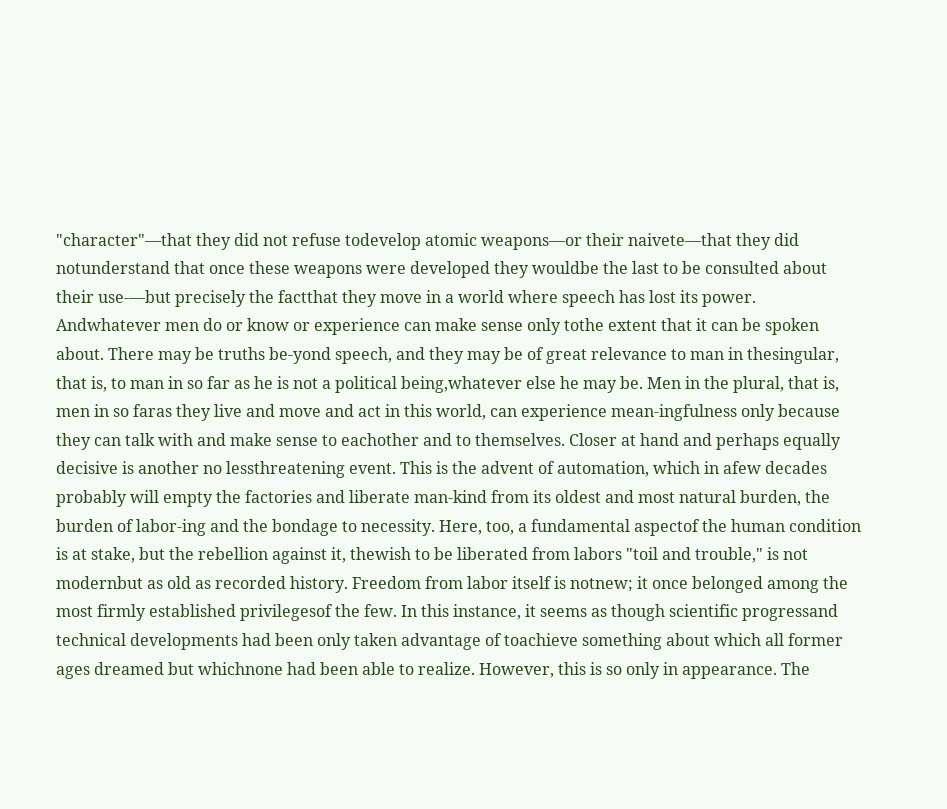"character"—that they did not refuse todevelop atomic weapons—or their naivete—that they did notunderstand that once these weapons were developed they wouldbe the last to be consulted about their use-—but precisely the factthat they move in a world where speech has lost its power. Andwhatever men do or know or experience can make sense only tothe extent that it can be spoken about. There may be truths be-yond speech, and they may be of great relevance to man in thesingular, that is, to man in so far as he is not a political being,whatever else he may be. Men in the plural, that is, men in so faras they live and move and act in this world, can experience mean-ingfulness only because they can talk with and make sense to eachother and to themselves. Closer at hand and perhaps equally decisive is another no lessthreatening event. This is the advent of automation, which in afew decades probably will empty the factories and liberate man-kind from its oldest and most natural burden, the burden of labor-ing and the bondage to necessity. Here, too, a fundamental aspectof the human condition is at stake, but the rebellion against it, thewish to be liberated from labors "toil and trouble," is not modernbut as old as recorded history. Freedom from labor itself is notnew; it once belonged among the most firmly established privilegesof the few. In this instance, it seems as though scientific progressand technical developments had been only taken advantage of toachieve something about which all former ages dreamed but whichnone had been able to realize. However, this is so only in appearance. The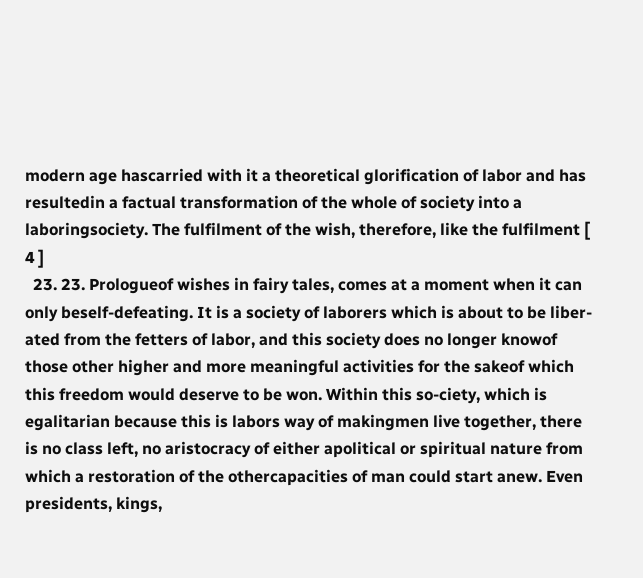modern age hascarried with it a theoretical glorification of labor and has resultedin a factual transformation of the whole of society into a laboringsociety. The fulfilment of the wish, therefore, like the fulfilment [ 4 ]
  23. 23. Prologueof wishes in fairy tales, comes at a moment when it can only beself-defeating. It is a society of laborers which is about to be liber-ated from the fetters of labor, and this society does no longer knowof those other higher and more meaningful activities for the sakeof which this freedom would deserve to be won. Within this so-ciety, which is egalitarian because this is labors way of makingmen live together, there is no class left, no aristocracy of either apolitical or spiritual nature from which a restoration of the othercapacities of man could start anew. Even presidents, kings,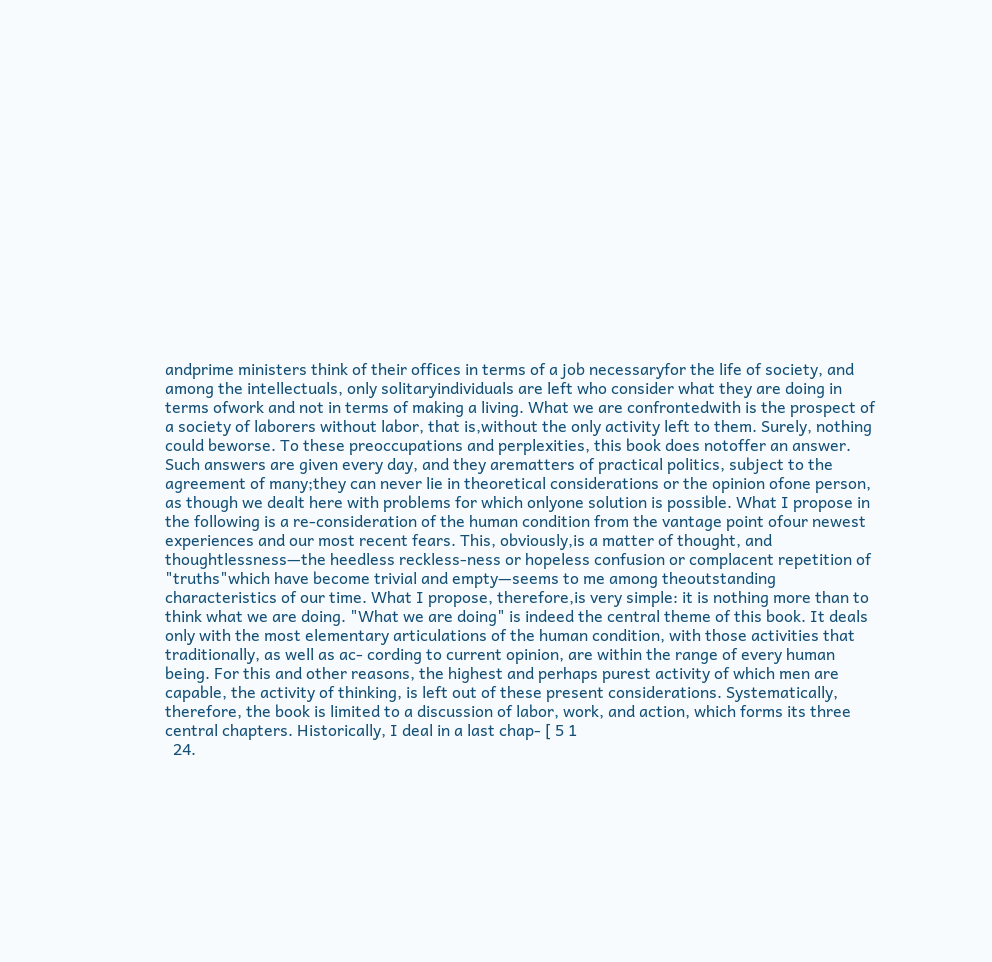andprime ministers think of their offices in terms of a job necessaryfor the life of society, and among the intellectuals, only solitaryindividuals are left who consider what they are doing in terms ofwork and not in terms of making a living. What we are confrontedwith is the prospect of a society of laborers without labor, that is,without the only activity left to them. Surely, nothing could beworse. To these preoccupations and perplexities, this book does notoffer an answer. Such answers are given every day, and they arematters of practical politics, subject to the agreement of many;they can never lie in theoretical considerations or the opinion ofone person, as though we dealt here with problems for which onlyone solution is possible. What I propose in the following is a re-consideration of the human condition from the vantage point ofour newest experiences and our most recent fears. This, obviously,is a matter of thought, and thoughtlessness—the heedless reckless-ness or hopeless confusion or complacent repetition of "truths"which have become trivial and empty—seems to me among theoutstanding characteristics of our time. What I propose, therefore,is very simple: it is nothing more than to think what we are doing. "What we are doing" is indeed the central theme of this book. It deals only with the most elementary articulations of the human condition, with those activities that traditionally, as well as ac- cording to current opinion, are within the range of every human being. For this and other reasons, the highest and perhaps purest activity of which men are capable, the activity of thinking, is left out of these present considerations. Systematically, therefore, the book is limited to a discussion of labor, work, and action, which forms its three central chapters. Historically, I deal in a last chap- [ 5 1
  24.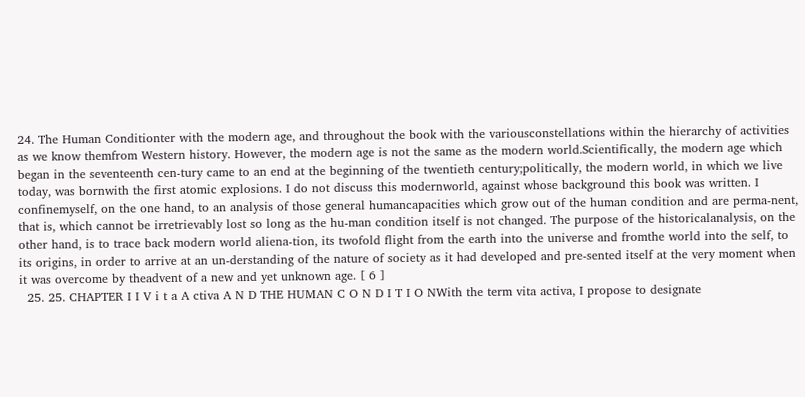24. The Human Conditionter with the modern age, and throughout the book with the variousconstellations within the hierarchy of activities as we know themfrom Western history. However, the modern age is not the same as the modern world.Scientifically, the modern age which began in the seventeenth cen-tury came to an end at the beginning of the twentieth century;politically, the modern world, in which we live today, was bornwith the first atomic explosions. I do not discuss this modernworld, against whose background this book was written. I confinemyself, on the one hand, to an analysis of those general humancapacities which grow out of the human condition and are perma-nent, that is, which cannot be irretrievably lost so long as the hu-man condition itself is not changed. The purpose of the historicalanalysis, on the other hand, is to trace back modern world aliena-tion, its twofold flight from the earth into the universe and fromthe world into the self, to its origins, in order to arrive at an un-derstanding of the nature of society as it had developed and pre-sented itself at the very moment when it was overcome by theadvent of a new and yet unknown age. [ 6 ]
  25. 25. CHAPTER I I V i t a A ctiva A N D THE HUMAN C O N D I T I O NWith the term vita activa, I propose to designate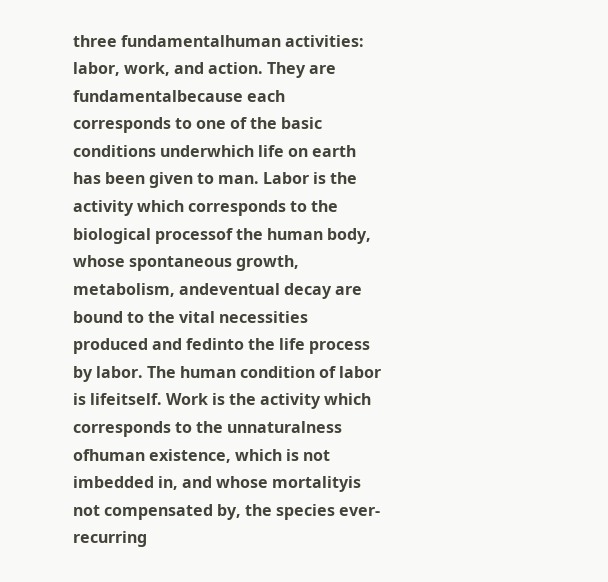three fundamentalhuman activities: labor, work, and action. They are fundamentalbecause each corresponds to one of the basic conditions underwhich life on earth has been given to man. Labor is the activity which corresponds to the biological processof the human body, whose spontaneous growth, metabolism, andeventual decay are bound to the vital necessities produced and fedinto the life process by labor. The human condition of labor is lifeitself. Work is the activity which corresponds to the unnaturalness ofhuman existence, which is not imbedded in, and whose mortalityis not compensated by, the species ever-recurring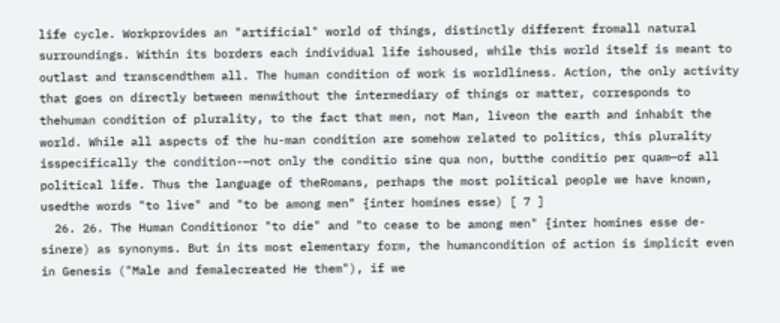life cycle. Workprovides an "artificial" world of things, distinctly different fromall natural surroundings. Within its borders each individual life ishoused, while this world itself is meant to outlast and transcendthem all. The human condition of work is worldliness. Action, the only activity that goes on directly between menwithout the intermediary of things or matter, corresponds to thehuman condition of plurality, to the fact that men, not Man, liveon the earth and inhabit the world. While all aspects of the hu-man condition are somehow related to politics, this plurality isspecifically the condition-—not only the conditio sine qua non, butthe conditio per quam—of all political life. Thus the language of theRomans, perhaps the most political people we have known, usedthe words "to live" and "to be among men" {inter homines esse) [ 7 ]
  26. 26. The Human Conditionor "to die" and "to cease to be among men" {inter homines esse de-sinere) as synonyms. But in its most elementary form, the humancondition of action is implicit even in Genesis ("Male and femalecreated He them"), if we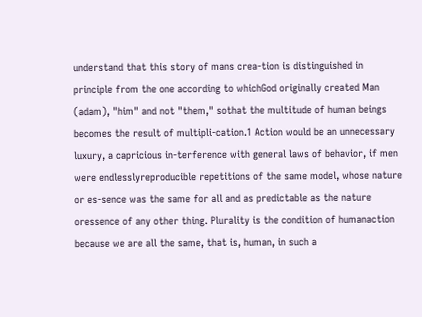understand that this story of mans crea-tion is distinguished in principle from the one according to whichGod originally created Man (adam), "him" and not "them," sothat the multitude of human beings becomes the result of multipli-cation.1 Action would be an unnecessary luxury, a capricious in-terference with general laws of behavior, if men were endlesslyreproducible repetitions of the same model, whose nature or es-sence was the same for all and as predictable as the nature oressence of any other thing. Plurality is the condition of humanaction because we are all the same, that is, human, in such a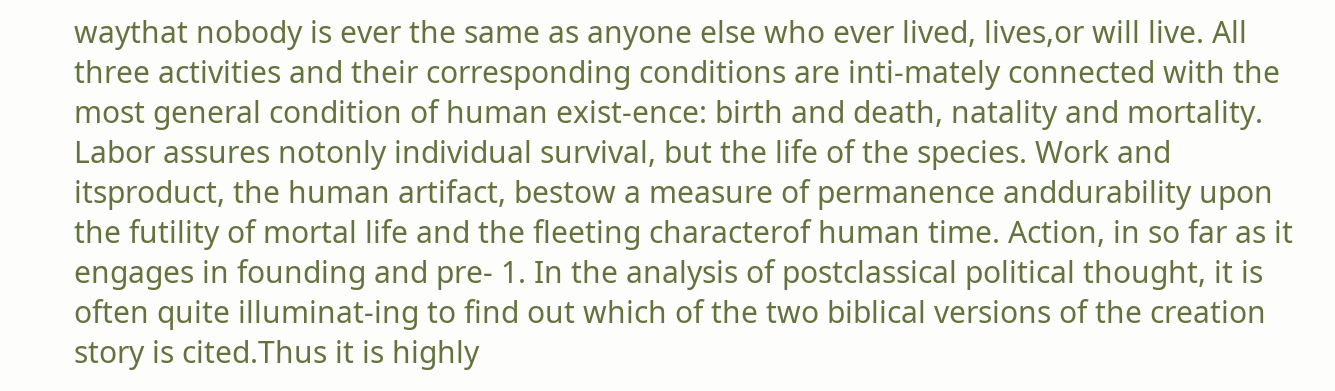waythat nobody is ever the same as anyone else who ever lived, lives,or will live. All three activities and their corresponding conditions are inti-mately connected with the most general condition of human exist-ence: birth and death, natality and mortality. Labor assures notonly individual survival, but the life of the species. Work and itsproduct, the human artifact, bestow a measure of permanence anddurability upon the futility of mortal life and the fleeting characterof human time. Action, in so far as it engages in founding and pre- 1. In the analysis of postclassical political thought, it is often quite illuminat-ing to find out which of the two biblical versions of the creation story is cited.Thus it is highly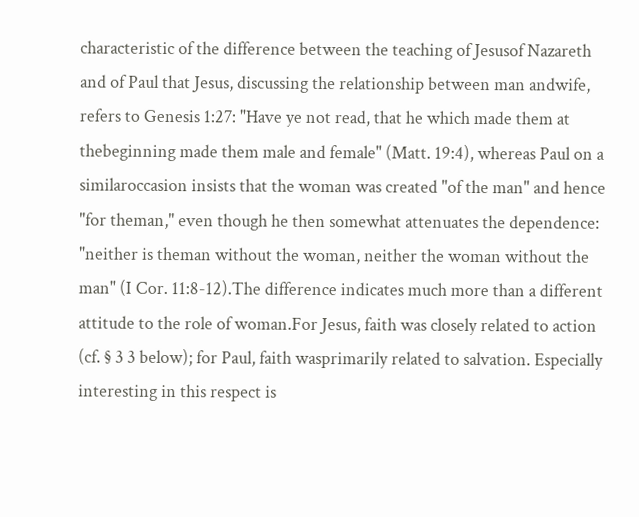characteristic of the difference between the teaching of Jesusof Nazareth and of Paul that Jesus, discussing the relationship between man andwife, refers to Genesis 1:27: "Have ye not read, that he which made them at thebeginning made them male and female" (Matt. 19:4), whereas Paul on a similaroccasion insists that the woman was created "of the man" and hence "for theman," even though he then somewhat attenuates the dependence: "neither is theman without the woman, neither the woman without the man" (I Cor. 11:8-12).The difference indicates much more than a different attitude to the role of woman.For Jesus, faith was closely related to action (cf. § 3 3 below); for Paul, faith wasprimarily related to salvation. Especially interesting in this respect is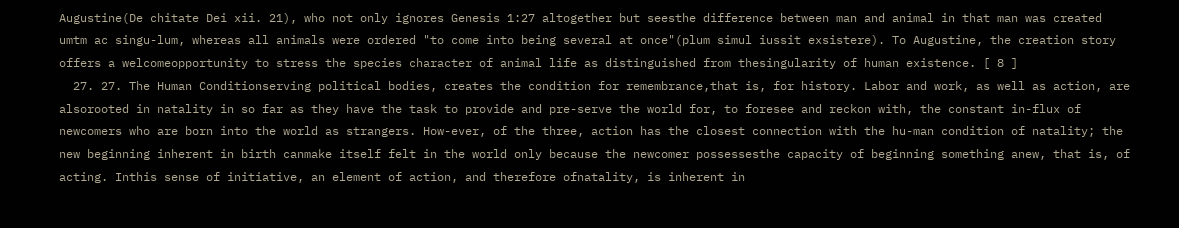Augustine(De chitate Dei xii. 21), who not only ignores Genesis 1:27 altogether but seesthe difference between man and animal in that man was created umtm ac singu-lum, whereas all animals were ordered "to come into being several at once"(plum simul iussit exsistere). To Augustine, the creation story offers a welcomeopportunity to stress the species character of animal life as distinguished from thesingularity of human existence. [ 8 ]
  27. 27. The Human Conditionserving political bodies, creates the condition for remembrance,that is, for history. Labor and work, as well as action, are alsorooted in natality in so far as they have the task to provide and pre-serve the world for, to foresee and reckon with, the constant in-flux of newcomers who are born into the world as strangers. How-ever, of the three, action has the closest connection with the hu-man condition of natality; the new beginning inherent in birth canmake itself felt in the world only because the newcomer possessesthe capacity of beginning something anew, that is, of acting. Inthis sense of initiative, an element of action, and therefore ofnatality, is inherent in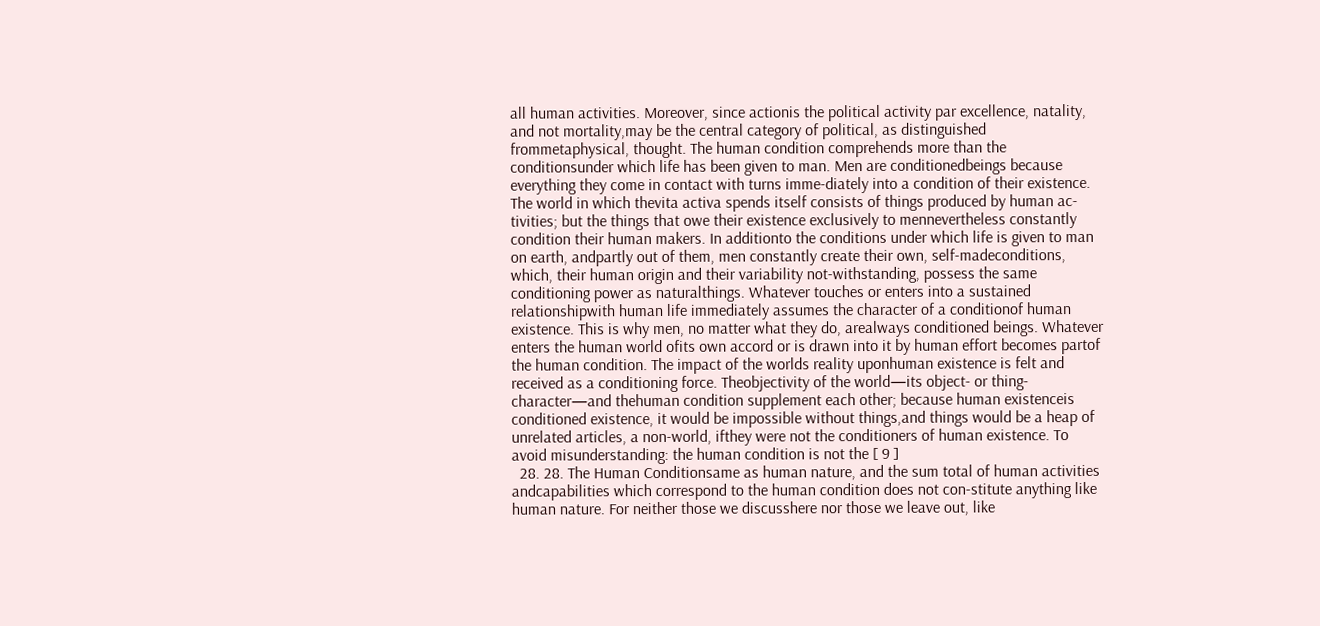all human activities. Moreover, since actionis the political activity par excellence, natality, and not mortality,may be the central category of political, as distinguished frommetaphysical, thought. The human condition comprehends more than the conditionsunder which life has been given to man. Men are conditionedbeings because everything they come in contact with turns imme-diately into a condition of their existence. The world in which thevita activa spends itself consists of things produced by human ac-tivities; but the things that owe their existence exclusively to mennevertheless constantly condition their human makers. In additionto the conditions under which life is given to man on earth, andpartly out of them, men constantly create their own, self-madeconditions, which, their human origin and their variability not-withstanding, possess the same conditioning power as naturalthings. Whatever touches or enters into a sustained relationshipwith human life immediately assumes the character of a conditionof human existence. This is why men, no matter what they do, arealways conditioned beings. Whatever enters the human world ofits own accord or is drawn into it by human effort becomes partof the human condition. The impact of the worlds reality uponhuman existence is felt and received as a conditioning force. Theobjectivity of the world—its object- or thing-character—and thehuman condition supplement each other; because human existenceis conditioned existence, it would be impossible without things,and things would be a heap of unrelated articles, a non-world, ifthey were not the conditioners of human existence. To avoid misunderstanding: the human condition is not the [ 9 ]
  28. 28. The Human Conditionsame as human nature, and the sum total of human activities andcapabilities which correspond to the human condition does not con-stitute anything like human nature. For neither those we discusshere nor those we leave out, like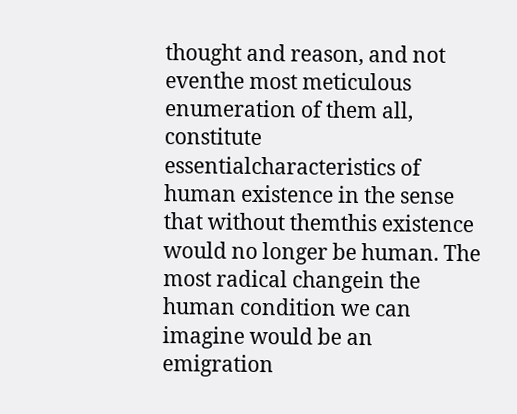thought and reason, and not eventhe most meticulous enumeration of them all, constitute essentialcharacteristics of human existence in the sense that without themthis existence would no longer be human. The most radical changein the human condition we can imagine would be an emigration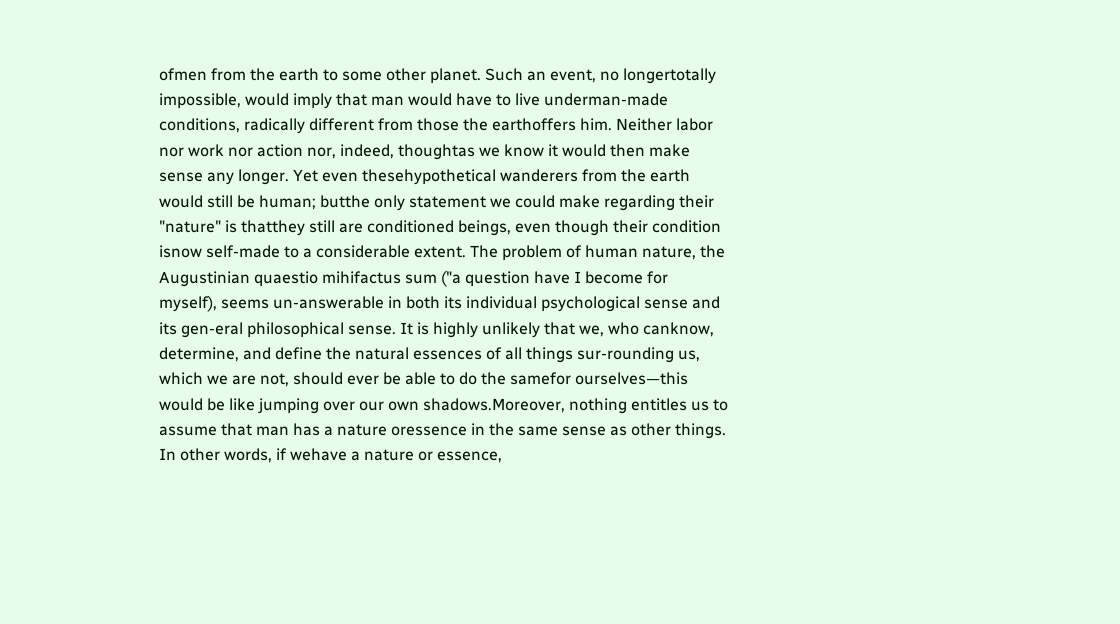ofmen from the earth to some other planet. Such an event, no longertotally impossible, would imply that man would have to live underman-made conditions, radically different from those the earthoffers him. Neither labor nor work nor action nor, indeed, thoughtas we know it would then make sense any longer. Yet even thesehypothetical wanderers from the earth would still be human; butthe only statement we could make regarding their "nature" is thatthey still are conditioned beings, even though their condition isnow self-made to a considerable extent. The problem of human nature, the Augustinian quaestio mihifactus sum ("a question have I become for myself), seems un-answerable in both its individual psychological sense and its gen-eral philosophical sense. It is highly unlikely that we, who canknow, determine, and define the natural essences of all things sur-rounding us, which we are not, should ever be able to do the samefor ourselves—this would be like jumping over our own shadows.Moreover, nothing entitles us to assume that man has a nature oressence in the same sense as other things. In other words, if wehave a nature or essence,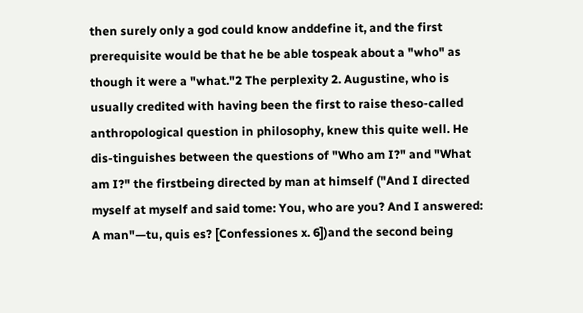then surely only a god could know anddefine it, and the first prerequisite would be that he be able tospeak about a "who" as though it were a "what."2 The perplexity 2. Augustine, who is usually credited with having been the first to raise theso-called anthropological question in philosophy, knew this quite well. He dis-tinguishes between the questions of "Who am I?" and "What am I?" the firstbeing directed by man at himself ("And I directed myself at myself and said tome: You, who are you? And I answered: A man"—tu, quis es? [Confessiones x. 6])and the second being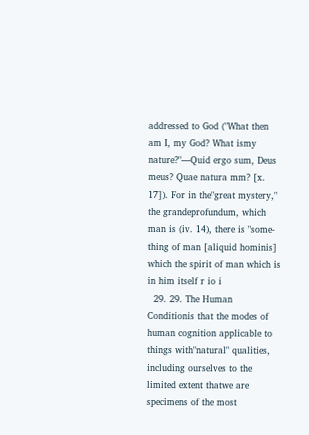addressed to God ("What then am I, my God? What ismy nature?"—Quid ergo sum, Deus meus? Quae natura mm? [x. 17]). For in the"great mystery," the grandeprofundum, which man is (iv. 14), there is "some-thing of man [aliquid hominis] which the spirit of man which is in him itself r io i
  29. 29. The Human Conditionis that the modes of human cognition applicable to things with"natural" qualities, including ourselves to the limited extent thatwe are specimens of the most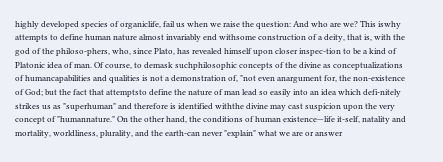highly developed species of organiclife, fail us when we raise the question: And who are we? This iswhy attempts to define human nature almost invariably end withsome construction of a deity, that is, with the god of the philoso-phers, who, since Plato, has revealed himself upon closer inspec-tion to be a kind of Platonic idea of man. Of course, to demask suchphilosophic concepts of the divine as conceptualizations of humancapabilities and qualities is not a demonstration of, "not even anargument for, the non-existence of God; but the fact that attemptsto define the nature of man lead so easily into an idea which defi-nitely strikes us as "superhuman" and therefore is identified withthe divine may cast suspicion upon the very concept of "humannature." On the other hand, the conditions of human existence—life it-self, natality and mortality, worldliness, plurality, and the earth-can never "explain" what we are or answer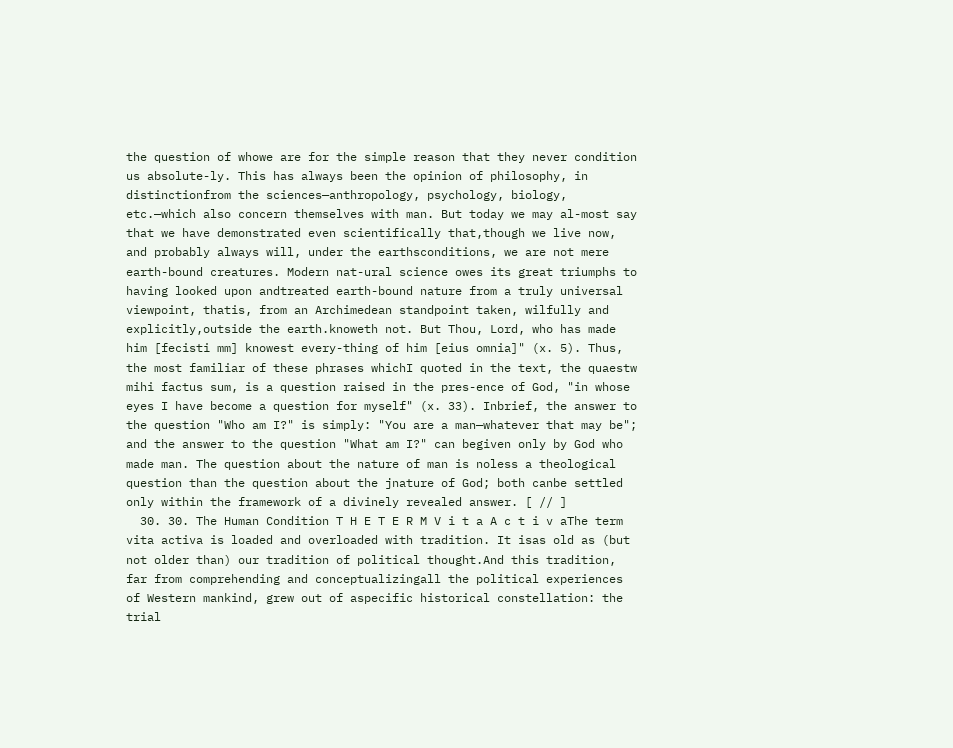the question of whowe are for the simple reason that they never condition us absolute-ly. This has always been the opinion of philosophy, in distinctionfrom the sciences—anthropology, psychology, biology, etc.—which also concern themselves with man. But today we may al-most say that we have demonstrated even scientifically that,though we live now, and probably always will, under the earthsconditions, we are not mere earth-bound creatures. Modern nat-ural science owes its great triumphs to having looked upon andtreated earth-bound nature from a truly universal viewpoint, thatis, from an Archimedean standpoint taken, wilfully and explicitly,outside the earth.knoweth not. But Thou, Lord, who has made him [fecisti mm] knowest every-thing of him [eius omnia]" (x. 5). Thus, the most familiar of these phrases whichI quoted in the text, the quaestw mihi factus sum, is a question raised in the pres-ence of God, "in whose eyes I have become a question for myself" (x. 33). Inbrief, the answer to the question "Who am I?" is simply: "You are a man—whatever that may be"; and the answer to the question "What am I?" can begiven only by God who made man. The question about the nature of man is noless a theological question than the question about the jnature of God; both canbe settled only within the framework of a divinely revealed answer. [ // ]
  30. 30. The Human Condition T H E T E R M V i t a A c t i v aThe term vita activa is loaded and overloaded with tradition. It isas old as (but not older than) our tradition of political thought.And this tradition, far from comprehending and conceptualizingall the political experiences of Western mankind, grew out of aspecific historical constellation: the trial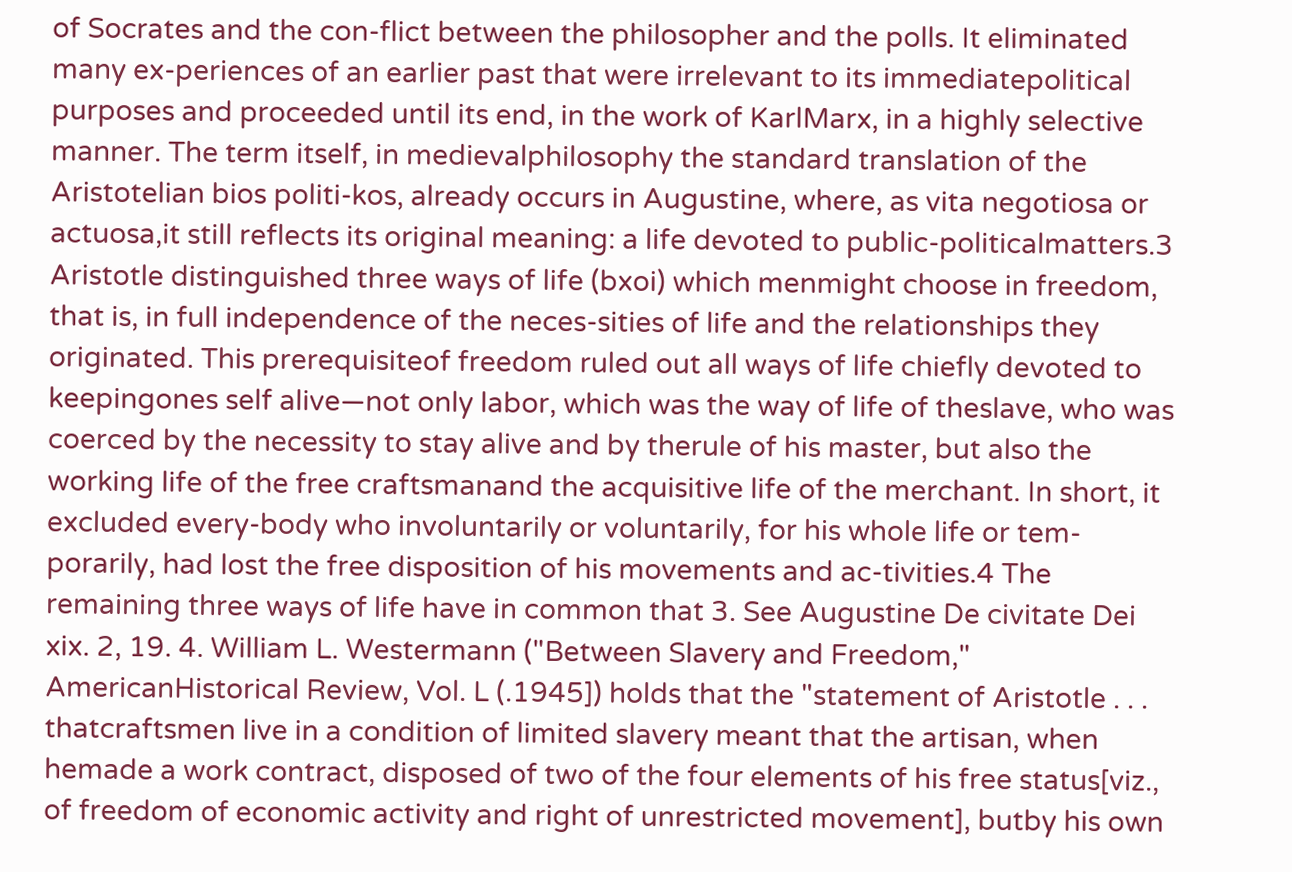of Socrates and the con-flict between the philosopher and the polls. It eliminated many ex-periences of an earlier past that were irrelevant to its immediatepolitical purposes and proceeded until its end, in the work of KarlMarx, in a highly selective manner. The term itself, in medievalphilosophy the standard translation of the Aristotelian bios politi-kos, already occurs in Augustine, where, as vita negotiosa or actuosa,it still reflects its original meaning: a life devoted to public-politicalmatters.3 Aristotle distinguished three ways of life (bxoi) which menmight choose in freedom, that is, in full independence of the neces-sities of life and the relationships they originated. This prerequisiteof freedom ruled out all ways of life chiefly devoted to keepingones self alive—not only labor, which was the way of life of theslave, who was coerced by the necessity to stay alive and by therule of his master, but also the working life of the free craftsmanand the acquisitive life of the merchant. In short, it excluded every-body who involuntarily or voluntarily, for his whole life or tem-porarily, had lost the free disposition of his movements and ac-tivities.4 The remaining three ways of life have in common that 3. See Augustine De civitate Dei xix. 2, 19. 4. William L. Westermann ("Between Slavery and Freedom," AmericanHistorical Review, Vol. L (.1945]) holds that the "statement of Aristotle . . . thatcraftsmen live in a condition of limited slavery meant that the artisan, when hemade a work contract, disposed of two of the four elements of his free status[viz., of freedom of economic activity and right of unrestricted movement], butby his own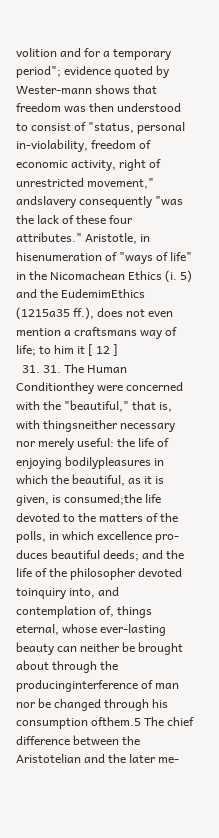volition and for a temporary period"; evidence quoted by Wester-mann shows that freedom was then understood to consist of "status, personal in-violability, freedom of economic activity, right of unrestricted movement," andslavery consequently "was the lack of these four attributes." Aristotle, in hisenumeration of "ways of life" in the Nicomachean Ethics (i. 5) and the EudemimEthics (1215a35 ff.), does not even mention a craftsmans way of life; to him it [ 12 ]
  31. 31. The Human Conditionthey were concerned with the "beautiful," that is, with thingsneither necessary nor merely useful: the life of enjoying bodilypleasures in which the beautiful, as it is given, is consumed;the life devoted to the matters of the polls, in which excellence pro-duces beautiful deeds; and the life of the philosopher devoted toinquiry into, and contemplation of, things eternal, whose ever-lasting beauty can neither be brought about through the producinginterference of man nor be changed through his consumption ofthem.5 The chief difference between the Aristotelian and the later me-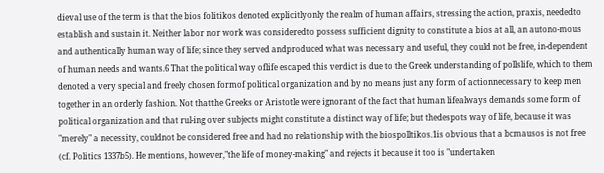dieval use of the term is that the bios folitikos denoted explicitlyonly the realm of human affairs, stressing the action, praxis, neededto establish and sustain it. Neither labor nor work was consideredto possess sufficient dignity to constitute a bios at all, an autono-mous and authentically human way of life; since they served andproduced what was necessary and useful, they could not be free, in-dependent of human needs and wants.6 That the political way oflife escaped this verdict is due to the Greek understanding of pollslife, which to them denoted a very special and freely chosen formof political organization and by no means just any form of actionnecessary to keep men together in an orderly fashion. Not thatthe Greeks or Aristotle were ignorant of the fact that human lifealways demands some form of political organization and that rul-ing over subjects might constitute a distinct way of life; but thedespots way of life, because it was "merely" a necessity, couldnot be considered free and had no relationship with the biospolltikos.1is obvious that a bcmausos is not free (cf. Politics 1337b5). He mentions, however,"the life of money-making" and rejects it because it too is "undertaken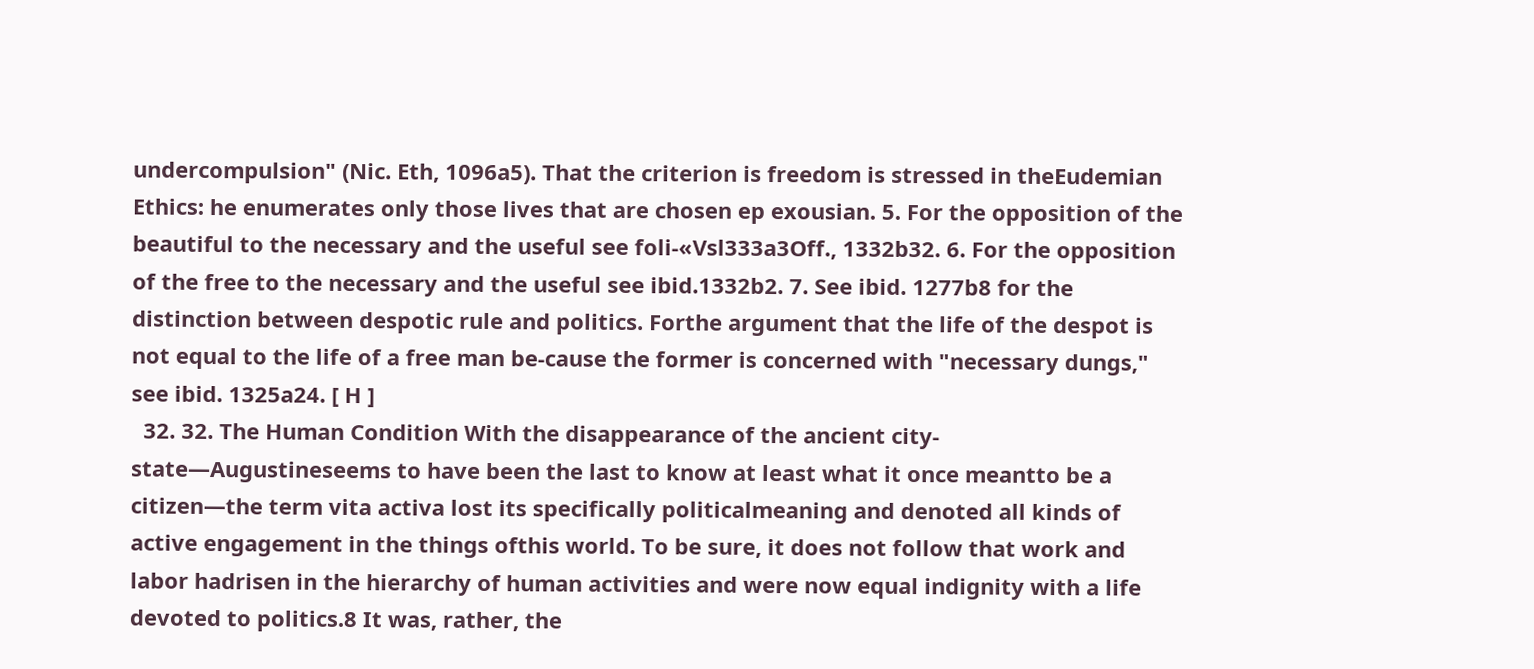undercompulsion" (Nic. Eth, 1096a5). That the criterion is freedom is stressed in theEudemian Ethics: he enumerates only those lives that are chosen ep exousian. 5. For the opposition of the beautiful to the necessary and the useful see foli-«Vsl333a3Off., 1332b32. 6. For the opposition of the free to the necessary and the useful see ibid.1332b2. 7. See ibid. 1277b8 for the distinction between despotic rule and politics. Forthe argument that the life of the despot is not equal to the life of a free man be-cause the former is concerned with "necessary dungs," see ibid. 1325a24. [ H ]
  32. 32. The Human Condition With the disappearance of the ancient city-state—Augustineseems to have been the last to know at least what it once meantto be a citizen—the term vita activa lost its specifically politicalmeaning and denoted all kinds of active engagement in the things ofthis world. To be sure, it does not follow that work and labor hadrisen in the hierarchy of human activities and were now equal indignity with a life devoted to politics.8 It was, rather, the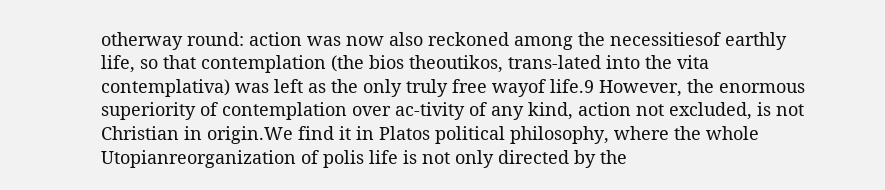otherway round: action was now also reckoned among the necessitiesof earthly life, so that contemplation (the bios theoutikos, trans-lated into the vita contemplativa) was left as the only truly free wayof life.9 However, the enormous superiority of contemplation over ac-tivity of any kind, action not excluded, is not Christian in origin.We find it in Platos political philosophy, where the whole Utopianreorganization of polis life is not only directed by the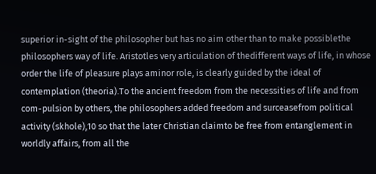superior in-sight of the philosopher but has no aim other than to make possiblethe philosophers way of life. Aristotles very articulation of thedifferent ways of life, in whose order the life of pleasure plays aminor role, is clearly guided by the ideal of contemplation (theoria).To the ancient freedom from the necessities of life and from com-pulsion by others, the philosophers added freedom and surceasefrom political activity (skhole),10 so that the later Christian claimto be free from entanglement in worldly affairs, from all the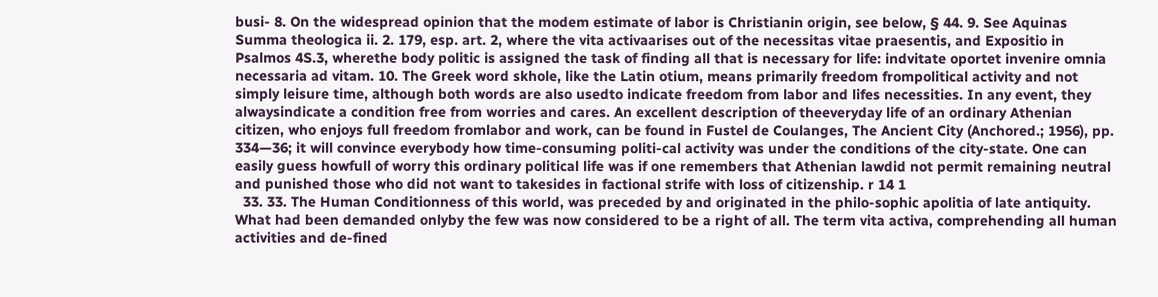busi- 8. On the widespread opinion that the modem estimate of labor is Christianin origin, see below, § 44. 9. See Aquinas Summa theologica ii. 2. 179, esp. art. 2, where the vita activaarises out of the necessitas vitae praesentis, and Expositio in Psalmos 4S.3, wherethe body politic is assigned the task of finding all that is necessary for life: indvitate oportet invenire omnia necessaria ad vitam. 10. The Greek word skhole, like the Latin otium, means primarily freedom frompolitical activity and not simply leisure time, although both words are also usedto indicate freedom from labor and lifes necessities. In any event, they alwaysindicate a condition free from worries and cares. An excellent description of theeveryday life of an ordinary Athenian citizen, who enjoys full freedom fromlabor and work, can be found in Fustel de Coulanges, The Ancient City (Anchored.; 1956), pp. 334—36; it will convince everybody how time-consuming politi-cal activity was under the conditions of the city-state. One can easily guess howfull of worry this ordinary political life was if one remembers that Athenian lawdid not permit remaining neutral and punished those who did not want to takesides in factional strife with loss of citizenship. r 14 1
  33. 33. The Human Conditionness of this world, was preceded by and originated in the philo-sophic apolitia of late antiquity. What had been demanded onlyby the few was now considered to be a right of all. The term vita activa, comprehending all human activities and de-fined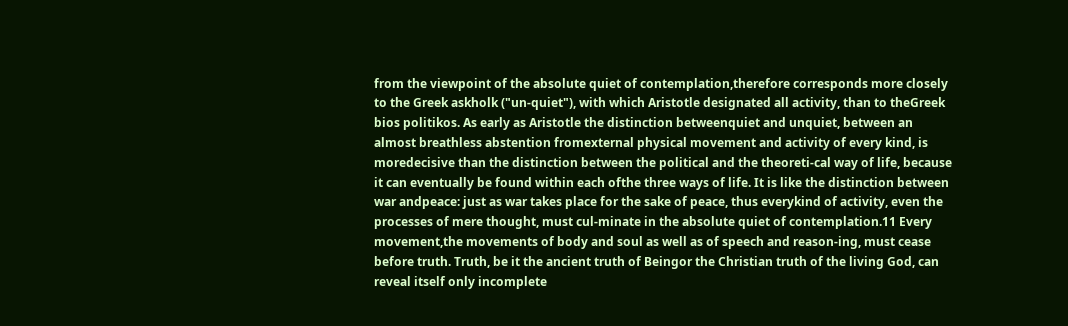from the viewpoint of the absolute quiet of contemplation,therefore corresponds more closely to the Greek askholk ("un-quiet"), with which Aristotle designated all activity, than to theGreek bios politikos. As early as Aristotle the distinction betweenquiet and unquiet, between an almost breathless abstention fromexternal physical movement and activity of every kind, is moredecisive than the distinction between the political and the theoreti-cal way of life, because it can eventually be found within each ofthe three ways of life. It is like the distinction between war andpeace: just as war takes place for the sake of peace, thus everykind of activity, even the processes of mere thought, must cul-minate in the absolute quiet of contemplation.11 Every movement,the movements of body and soul as well as of speech and reason-ing, must cease before truth. Truth, be it the ancient truth of Beingor the Christian truth of the living God, can reveal itself only incomplete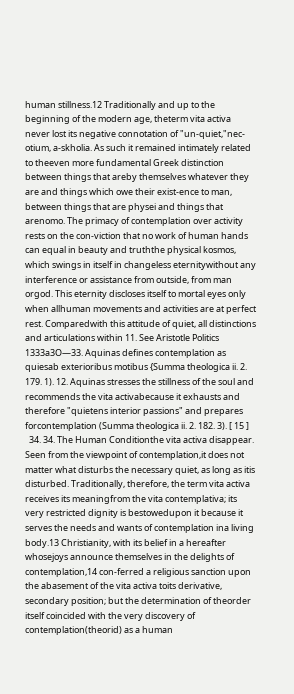human stillness.12 Traditionally and up to the beginning of the modern age, theterm vita activa never lost its negative connotation of "un-quiet,"nec-otium, a-skholia. As such it remained intimately related to theeven more fundamental Greek distinction between things that areby themselves whatever they are and things which owe their exist-ence to man, between things that are physei and things that arenomo. The primacy of contemplation over activity rests on the con-viction that no work of human hands can equal in beauty and truththe physical kosmos, which swings in itself in changeless eternitywithout any interference or assistance from outside, from man orgod. This eternity discloses itself to mortal eyes only when allhuman movements and activities are at perfect rest. Comparedwith this attitude of quiet, all distinctions and articulations within 11. See Aristotle Politics 1333a3O—33. Aquinas defines contemplation as quiesab exterioribus motibus {Summa theologica ii. 2. 179. 1). 12. Aquinas stresses the stillness of the soul and recommends the vita activabecause it exhausts and therefore "quietens interior passions" and prepares forcontemplation (Summa theologica ii. 2. 182. 3). [ 15 ]
  34. 34. The Human Conditionthe vita activa disappear. Seen from the viewpoint of contemplation,it does not matter what disturbs the necessary quiet, as long as itis disturbed. Traditionally, therefore, the term vita activa receives its meaningfrom the vita contemplativa; its very restricted dignity is bestowedupon it because it serves the needs and wants of contemplation ina living body.13 Christianity, with its belief in a hereafter whosejoys announce themselves in the delights of contemplation,14 con-ferred a religious sanction upon the abasement of the vita activa toits derivative, secondary position; but the determination of theorder itself coincided with the very discovery of contemplation(theorid) as a human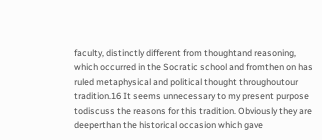faculty, distinctly different from thoughtand reasoning, which occurred in the Socratic school and fromthen on has ruled metaphysical and political thought throughoutour tradition.16 It seems unnecessary to my present purpose todiscuss the reasons for this tradition. Obviously they are deeperthan the historical occasion which gave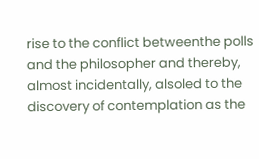rise to the conflict betweenthe polls and the philosopher and thereby, almost incidentally, alsoled to the discovery of contemplation as the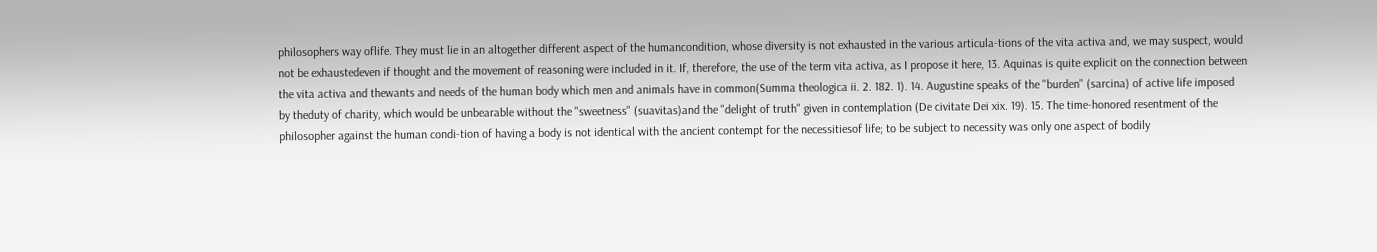philosophers way oflife. They must lie in an altogether different aspect of the humancondition, whose diversity is not exhausted in the various articula-tions of the vita activa and, we may suspect, would not be exhaustedeven if thought and the movement of reasoning were included in it. If, therefore, the use of the term vita activa, as I propose it here, 13. Aquinas is quite explicit on the connection between the vita activa and thewants and needs of the human body which men and animals have in common(Summa theologica ii. 2. 182. 1). 14. Augustine speaks of the "burden" (sarcina) of active life imposed by theduty of charity, which would be unbearable without the "sweetness" (suavitas)and the "delight of truth" given in contemplation (De civitate Dei xix. 19). 15. The time-honored resentment of the philosopher against the human condi-tion of having a body is not identical with the ancient contempt for the necessitiesof life; to be subject to necessity was only one aspect of bodily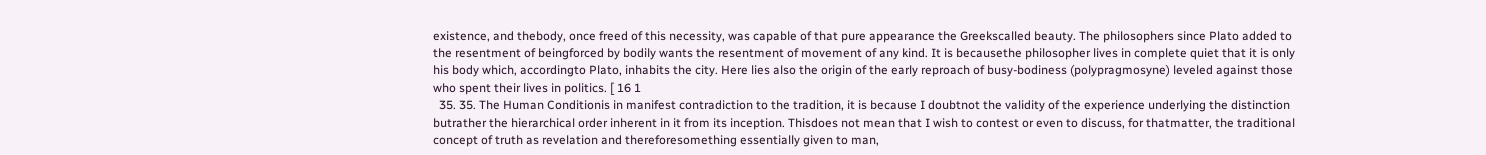existence, and thebody, once freed of this necessity, was capable of that pure appearance the Greekscalled beauty. The philosophers since Plato added to the resentment of beingforced by bodily wants the resentment of movement of any kind. It is becausethe philosopher lives in complete quiet that it is only his body which, accordingto Plato, inhabits the city. Here lies also the origin of the early reproach of busy-bodiness (polypragmosyne) leveled against those who spent their lives in politics. [ 16 1
  35. 35. The Human Conditionis in manifest contradiction to the tradition, it is because I doubtnot the validity of the experience underlying the distinction butrather the hierarchical order inherent in it from its inception. Thisdoes not mean that I wish to contest or even to discuss, for thatmatter, the traditional concept of truth as revelation and thereforesomething essentially given to man,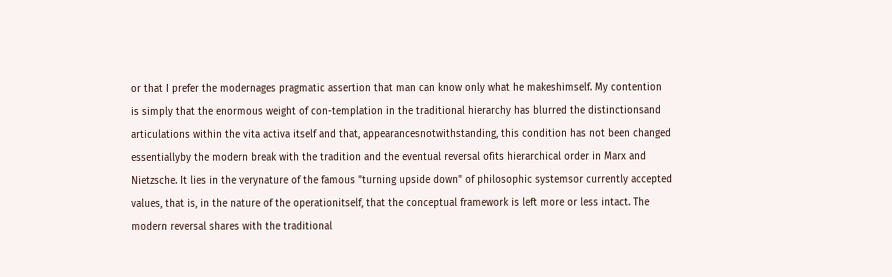or that I prefer the modernages pragmatic assertion that man can know only what he makeshimself. My contention is simply that the enormous weight of con-templation in the traditional hierarchy has blurred the distinctionsand articulations within the vita activa itself and that, appearancesnotwithstanding, this condition has not been changed essentiallyby the modern break with the tradition and the eventual reversal ofits hierarchical order in Marx and Nietzsche. It lies in the verynature of the famous "turning upside down" of philosophic systemsor currently accepted values, that is, in the nature of the operationitself, that the conceptual framework is left more or less intact. The modern reversal shares with the traditional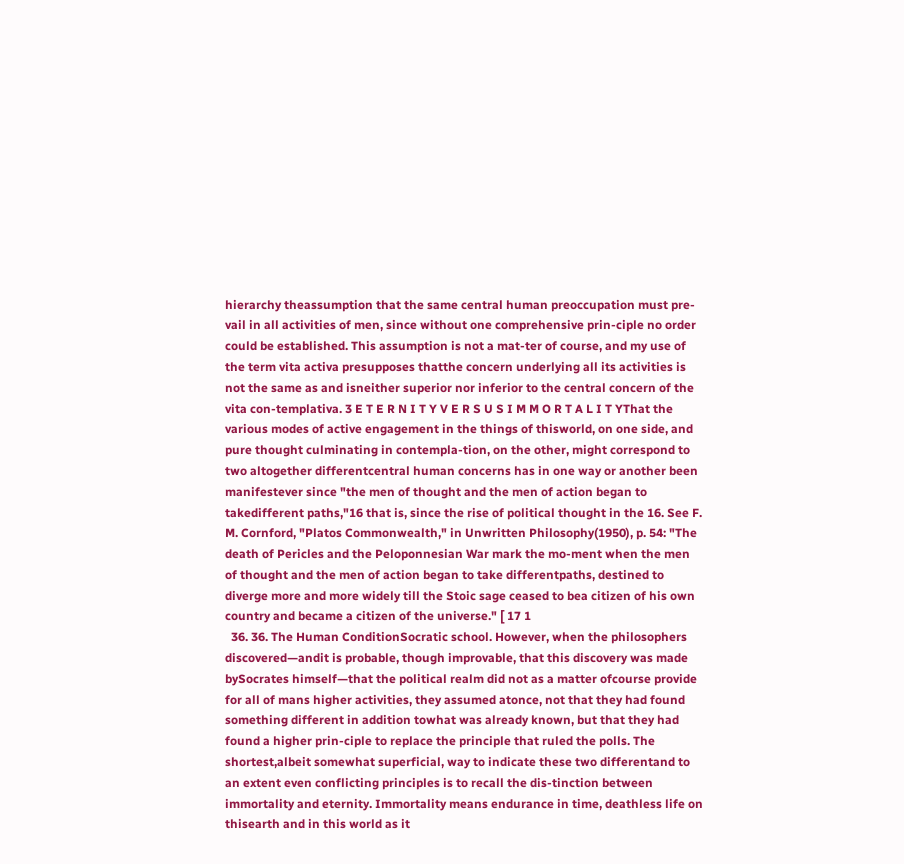hierarchy theassumption that the same central human preoccupation must pre-vail in all activities of men, since without one comprehensive prin-ciple no order could be established. This assumption is not a mat-ter of course, and my use of the term vita activa presupposes thatthe concern underlying all its activities is not the same as and isneither superior nor inferior to the central concern of the vita con-templativa. 3 E T E R N I T Y V E R S U S I M M O R T A L I T YThat the various modes of active engagement in the things of thisworld, on one side, and pure thought culminating in contempla-tion, on the other, might correspond to two altogether differentcentral human concerns has in one way or another been manifestever since "the men of thought and the men of action began to takedifferent paths,"16 that is, since the rise of political thought in the 16. See F. M. Cornford, "Platos Commonwealth," in Unwritten Philosophy(1950), p. 54: "The death of Pericles and the Peloponnesian War mark the mo-ment when the men of thought and the men of action began to take differentpaths, destined to diverge more and more widely till the Stoic sage ceased to bea citizen of his own country and became a citizen of the universe." [ 17 1
  36. 36. The Human ConditionSocratic school. However, when the philosophers discovered—andit is probable, though improvable, that this discovery was made bySocrates himself—that the political realm did not as a matter ofcourse provide for all of mans higher activities, they assumed atonce, not that they had found something different in addition towhat was already known, but that they had found a higher prin-ciple to replace the principle that ruled the polls. The shortest,albeit somewhat superficial, way to indicate these two differentand to an extent even conflicting principles is to recall the dis-tinction between immortality and eternity. Immortality means endurance in time, deathless life on thisearth and in this world as it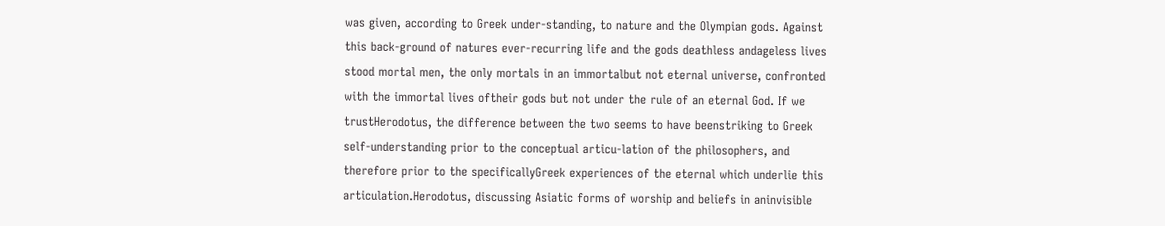was given, according to Greek under-standing, to nature and the Olympian gods. Against this back-ground of natures ever-recurring life and the gods deathless andageless lives stood mortal men, the only mortals in an immortalbut not eternal universe, confronted with the immortal lives oftheir gods but not under the rule of an eternal God. If we trustHerodotus, the difference between the two seems to have beenstriking to Greek self-understanding prior to the conceptual articu-lation of the philosophers, and therefore prior to the specificallyGreek experiences of the eternal which underlie this articulation.Herodotus, discussing Asiatic forms of worship and beliefs in aninvisible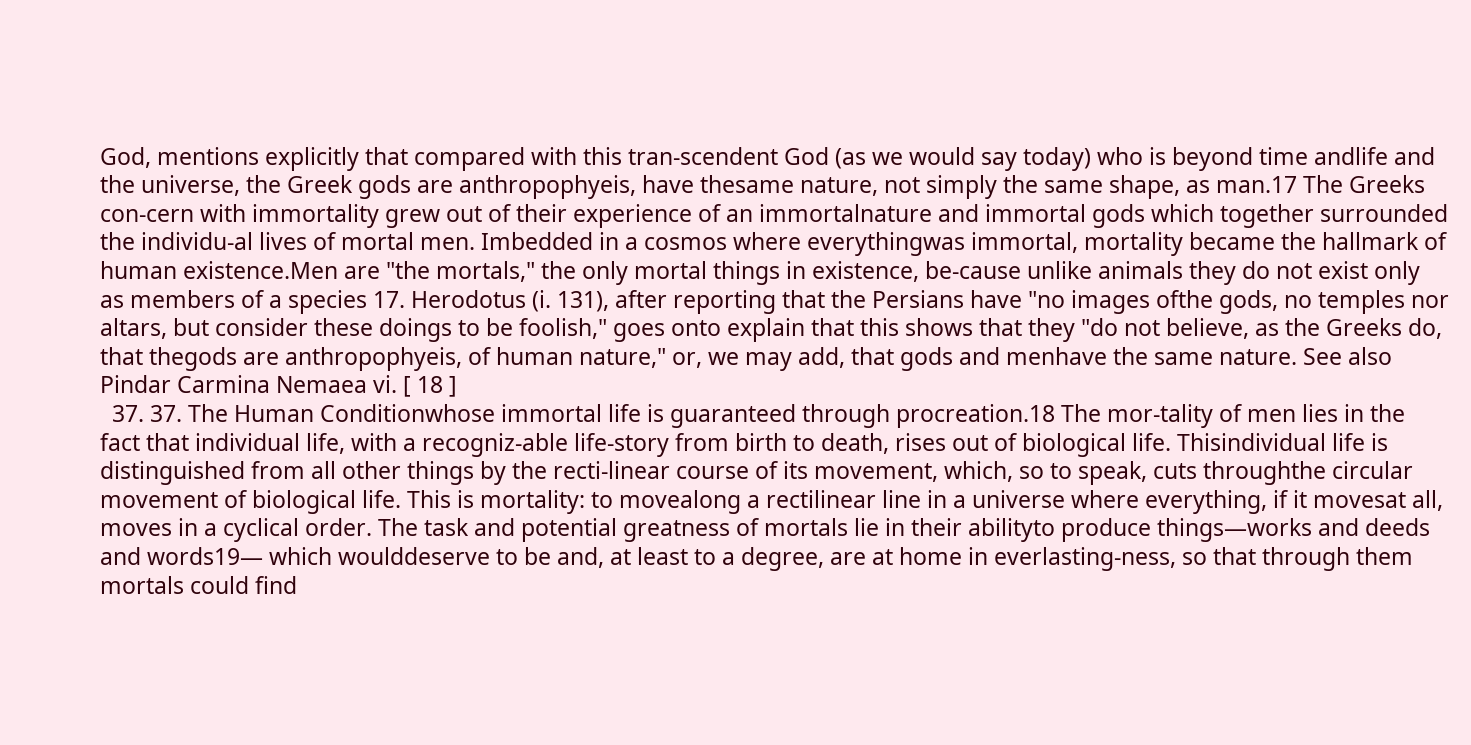God, mentions explicitly that compared with this tran-scendent God (as we would say today) who is beyond time andlife and the universe, the Greek gods are anthropophyeis, have thesame nature, not simply the same shape, as man.17 The Greeks con-cern with immortality grew out of their experience of an immortalnature and immortal gods which together surrounded the individu-al lives of mortal men. Imbedded in a cosmos where everythingwas immortal, mortality became the hallmark of human existence.Men are "the mortals," the only mortal things in existence, be-cause unlike animals they do not exist only as members of a species 17. Herodotus (i. 131), after reporting that the Persians have "no images ofthe gods, no temples nor altars, but consider these doings to be foolish," goes onto explain that this shows that they "do not believe, as the Greeks do, that thegods are anthropophyeis, of human nature," or, we may add, that gods and menhave the same nature. See also Pindar Carmina Nemaea vi. [ 18 ]
  37. 37. The Human Conditionwhose immortal life is guaranteed through procreation.18 The mor-tality of men lies in the fact that individual life, with a recogniz-able life-story from birth to death, rises out of biological life. Thisindividual life is distinguished from all other things by the recti-linear course of its movement, which, so to speak, cuts throughthe circular movement of biological life. This is mortality: to movealong a rectilinear line in a universe where everything, if it movesat all, moves in a cyclical order. The task and potential greatness of mortals lie in their abilityto produce things—works and deeds and words19— which woulddeserve to be and, at least to a degree, are at home in everlasting-ness, so that through them mortals could find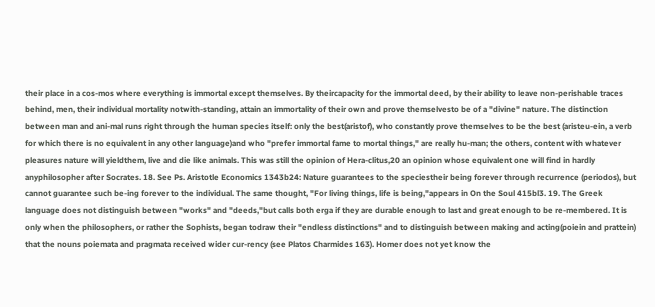their place in a cos-mos where everything is immortal except themselves. By theircapacity for the immortal deed, by their ability to leave non-perishable traces behind, men, their individual mortality notwith-standing, attain an immortality of their own and prove themselvesto be of a "divine" nature. The distinction between man and ani-mal runs right through the human species itself: only the best(aristof), who constantly prove themselves to be the best (aristeu-ein, a verb for which there is no equivalent in any other language)and who "prefer immortal fame to mortal things," are really hu-man; the others, content with whatever pleasures nature will yieldthem, live and die like animals. This was still the opinion of Hera-clitus,20 an opinion whose equivalent one will find in hardly anyphilosopher after Socrates. 18. See Ps. Aristotle Economics 1343b24: Nature guarantees to the speciestheir being forever through recurrence (periodos), but cannot guarantee such be-ing forever to the individual. The same thought, "For living things, life is being,"appears in On the Soul 415bl3. 19. The Greek language does not distinguish between "works" and "deeds,"but calls both erga if they are durable enough to last and great enough to be re-membered. It is only when the philosophers, or rather the Sophists, began todraw their "endless distinctions" and to distinguish between making and acting(poiein and prattein) that the nouns poiemata and pragmata received wider cur-rency (see Platos Charmides 163). Homer does not yet know the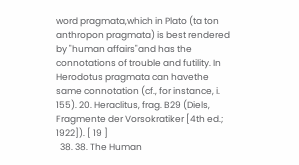word pragmata,which in Plato (ta ton anthropon pragmata) is best rendered by "human affairs"and has the connotations of trouble and futility. In Herodotus pragmata can havethe same connotation (cf., for instance, i. 155). 20. Heraclitus, frag. B29 (Diels, Fragmente der Vorsokratiker [4th ed.; 1922]). [ 19 ]
  38. 38. The Human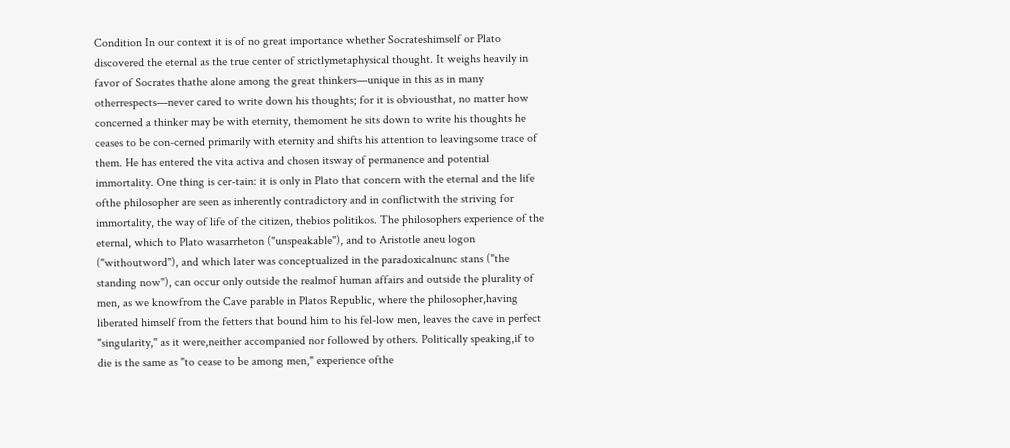Condition In our context it is of no great importance whether Socrateshimself or Plato discovered the eternal as the true center of strictlymetaphysical thought. It weighs heavily in favor of Socrates thathe alone among the great thinkers—unique in this as in many otherrespects—never cared to write down his thoughts; for it is obviousthat, no matter how concerned a thinker may be with eternity, themoment he sits down to write his thoughts he ceases to be con-cerned primarily with eternity and shifts his attention to leavingsome trace of them. He has entered the vita activa and chosen itsway of permanence and potential immortality. One thing is cer-tain: it is only in Plato that concern with the eternal and the life ofthe philosopher are seen as inherently contradictory and in conflictwith the striving for immortality, the way of life of the citizen, thebios politikos. The philosophers experience of the eternal, which to Plato wasarrheton ("unspeakable"), and to Aristotle aneu logon ("withoutword"), and which later was conceptualized in the paradoxicalnunc stans ("the standing now"), can occur only outside the realmof human affairs and outside the plurality of men, as we knowfrom the Cave parable in Platos Republic, where the philosopher,having liberated himself from the fetters that bound him to his fel-low men, leaves the cave in perfect "singularity," as it were,neither accompanied nor followed by others. Politically speaking,if to die is the same as "to cease to be among men," experience ofthe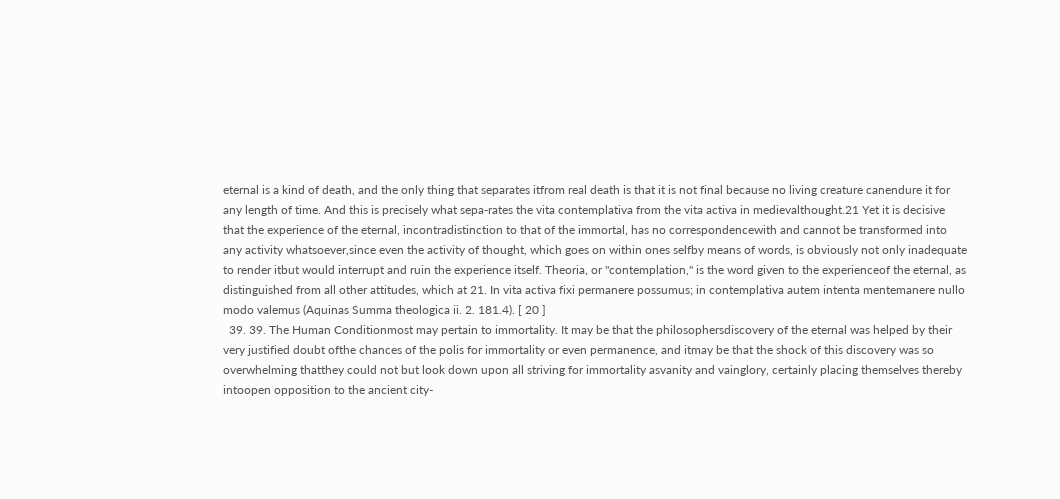eternal is a kind of death, and the only thing that separates itfrom real death is that it is not final because no living creature canendure it for any length of time. And this is precisely what sepa-rates the vita contemplativa from the vita activa in medievalthought.21 Yet it is decisive that the experience of the eternal, incontradistinction to that of the immortal, has no correspondencewith and cannot be transformed into any activity whatsoever,since even the activity of thought, which goes on within ones selfby means of words, is obviously not only inadequate to render itbut would interrupt and ruin the experience itself. Theoria, or "contemplation," is the word given to the experienceof the eternal, as distinguished from all other attitudes, which at 21. In vita activa fixi permanere possumus; in contemplativa autem intenta mentemanere nullo modo valemus (Aquinas Summa theologica ii. 2. 181.4). [ 20 ]
  39. 39. The Human Conditionmost may pertain to immortality. It may be that the philosophersdiscovery of the eternal was helped by their very justified doubt ofthe chances of the polis for immortality or even permanence, and itmay be that the shock of this discovery was so overwhelming thatthey could not but look down upon all striving for immortality asvanity and vainglory, certainly placing themselves thereby intoopen opposition to the ancient city-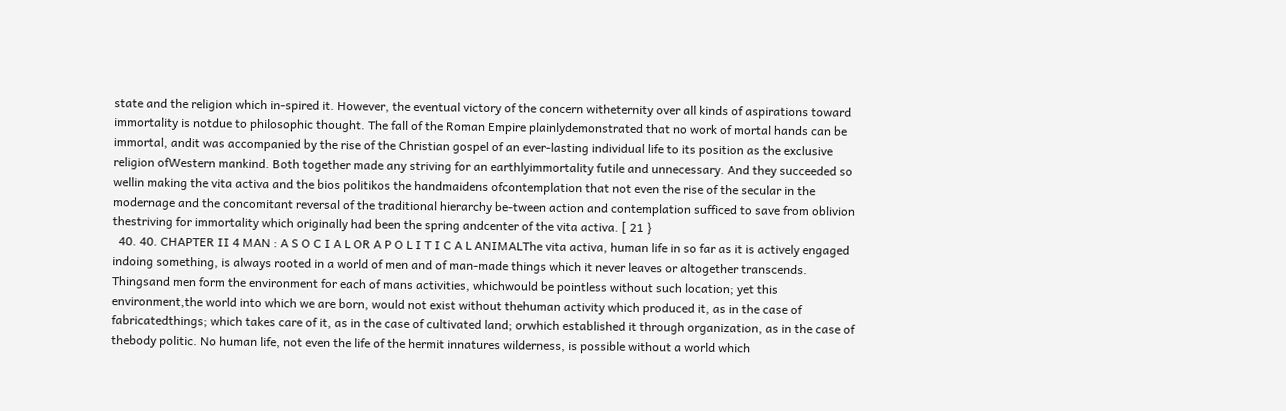state and the religion which in-spired it. However, the eventual victory of the concern witheternity over all kinds of aspirations toward immortality is notdue to philosophic thought. The fall of the Roman Empire plainlydemonstrated that no work of mortal hands can be immortal, andit was accompanied by the rise of the Christian gospel of an ever-lasting individual life to its position as the exclusive religion ofWestern mankind. Both together made any striving for an earthlyimmortality futile and unnecessary. And they succeeded so wellin making the vita activa and the bios politikos the handmaidens ofcontemplation that not even the rise of the secular in the modernage and the concomitant reversal of the traditional hierarchy be-tween action and contemplation sufficed to save from oblivion thestriving for immortality which originally had been the spring andcenter of the vita activa. [ 21 }
  40. 40. CHAPTER II 4 MAN : A S O C I A L OR A P O L I T I C A L ANIMALThe vita activa, human life in so far as it is actively engaged indoing something, is always rooted in a world of men and of man-made things which it never leaves or altogether transcends. Thingsand men form the environment for each of mans activities, whichwould be pointless without such location; yet this environment,the world into which we are born, would not exist without thehuman activity which produced it, as in the case of fabricatedthings; which takes care of it, as in the case of cultivated land; orwhich established it through organization, as in the case of thebody politic. No human life, not even the life of the hermit innatures wilderness, is possible without a world which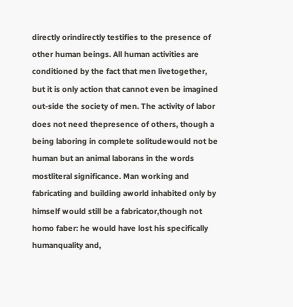directly orindirectly testifies to the presence of other human beings. All human activities are conditioned by the fact that men livetogether, but it is only action that cannot even be imagined out-side the society of men. The activity of labor does not need thepresence of others, though a being laboring in complete solitudewould not be human but an animal laborans in the words mostliteral significance. Man working and fabricating and building aworld inhabited only by himself would still be a fabricator,though not homo faber: he would have lost his specifically humanquality and,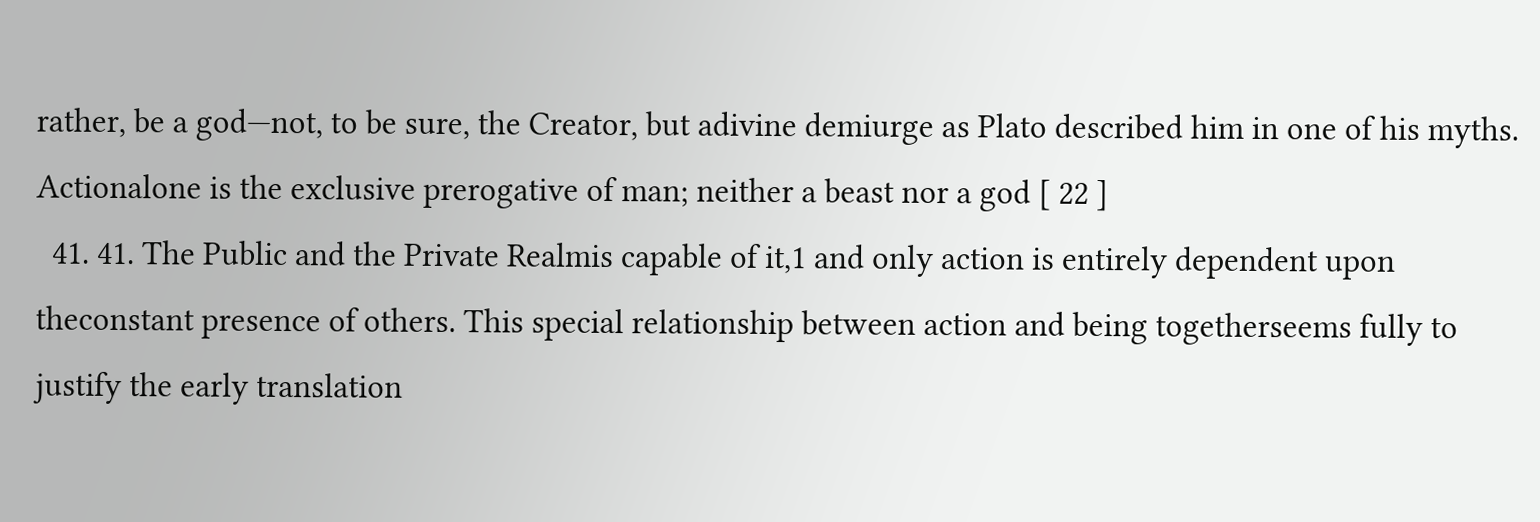rather, be a god—not, to be sure, the Creator, but adivine demiurge as Plato described him in one of his myths. Actionalone is the exclusive prerogative of man; neither a beast nor a god [ 22 ]
  41. 41. The Public and the Private Realmis capable of it,1 and only action is entirely dependent upon theconstant presence of others. This special relationship between action and being togetherseems fully to justify the early translation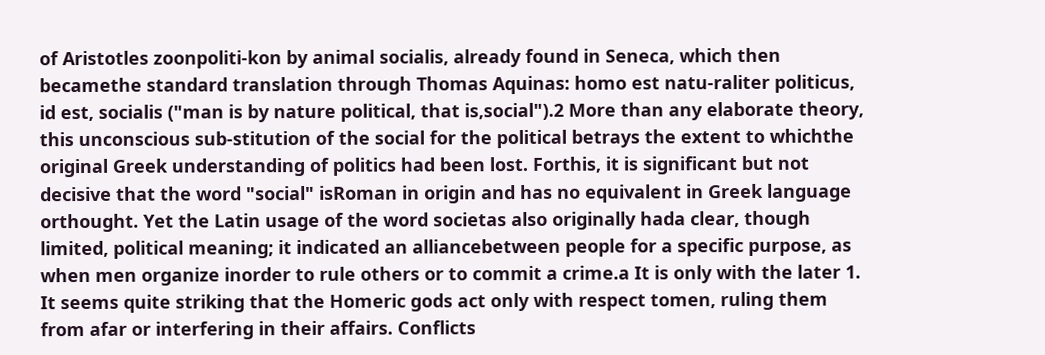of Aristotles zoonpoliti-kon by animal socialis, already found in Seneca, which then becamethe standard translation through Thomas Aquinas: homo est natu-raliter politicus, id est, socialis ("man is by nature political, that is,social").2 More than any elaborate theory, this unconscious sub-stitution of the social for the political betrays the extent to whichthe original Greek understanding of politics had been lost. Forthis, it is significant but not decisive that the word "social" isRoman in origin and has no equivalent in Greek language orthought. Yet the Latin usage of the word societas also originally hada clear, though limited, political meaning; it indicated an alliancebetween people for a specific purpose, as when men organize inorder to rule others or to commit a crime.a It is only with the later 1. It seems quite striking that the Homeric gods act only with respect tomen, ruling them from afar or interfering in their affairs. Conflicts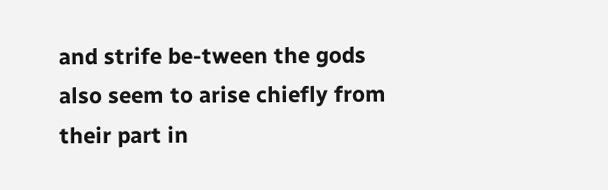and strife be-tween the gods also seem to arise chiefly from their part in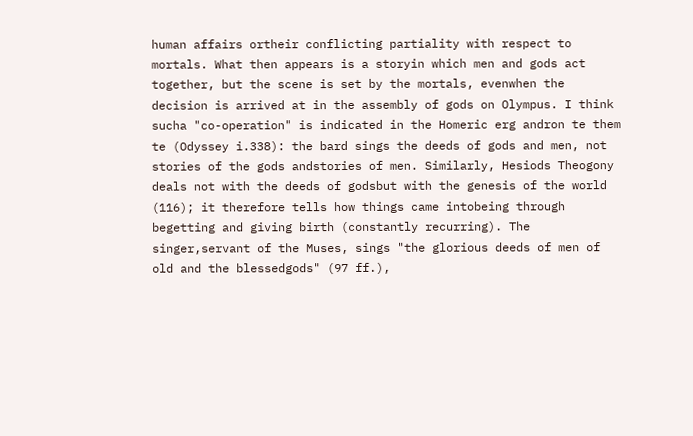human affairs ortheir conflicting partiality with respect to mortals. What then appears is a storyin which men and gods act together, but the scene is set by the mortals, evenwhen the decision is arrived at in the assembly of gods on Olympus. I think sucha "co-operation" is indicated in the Homeric erg andron te them te (Odyssey i.338): the bard sings the deeds of gods and men, not stories of the gods andstories of men. Similarly, Hesiods Theogony deals not with the deeds of godsbut with the genesis of the world (116); it therefore tells how things came intobeing through begetting and giving birth (constantly recurring). The singer,servant of the Muses, sings "the glorious deeds of men of old and the blessedgods" (97 ff.),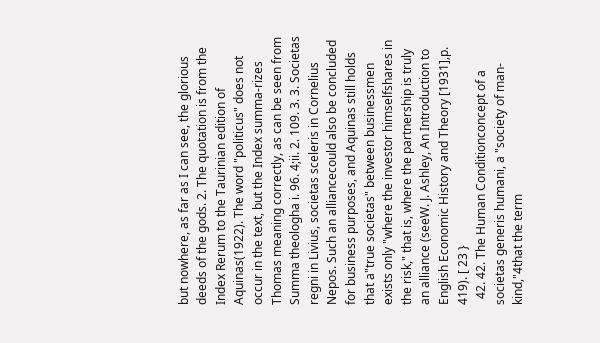but nowhere, as far as I can see, the glorious deeds of the gods. 2. The quotation is from the Index Rerum to the Taurinian edition of Aquinas(1922). The word "politicus" does not occur in the text, but the Index summa-rizes Thomas meaning correctly, as can be seen from Summa theologha i. 96. 4;ii. 2. 109. 3. 3. Societas regni in Livius, societas sceleris in Cornelius Nepos. Such an alliancecould also be concluded for business purposes, and Aquinas still holds that a"true societas" between businessmen exists only "where the investor himselfshares in the risk," that is, where the partnership is truly an alliance (seeW. J. Ashley, An Introduction to English Economic History and Theory [1931],p. 419). [ 23 }
  42. 42. The Human Conditionconcept of a societas generis humani, a "society of man-kind,"4that the term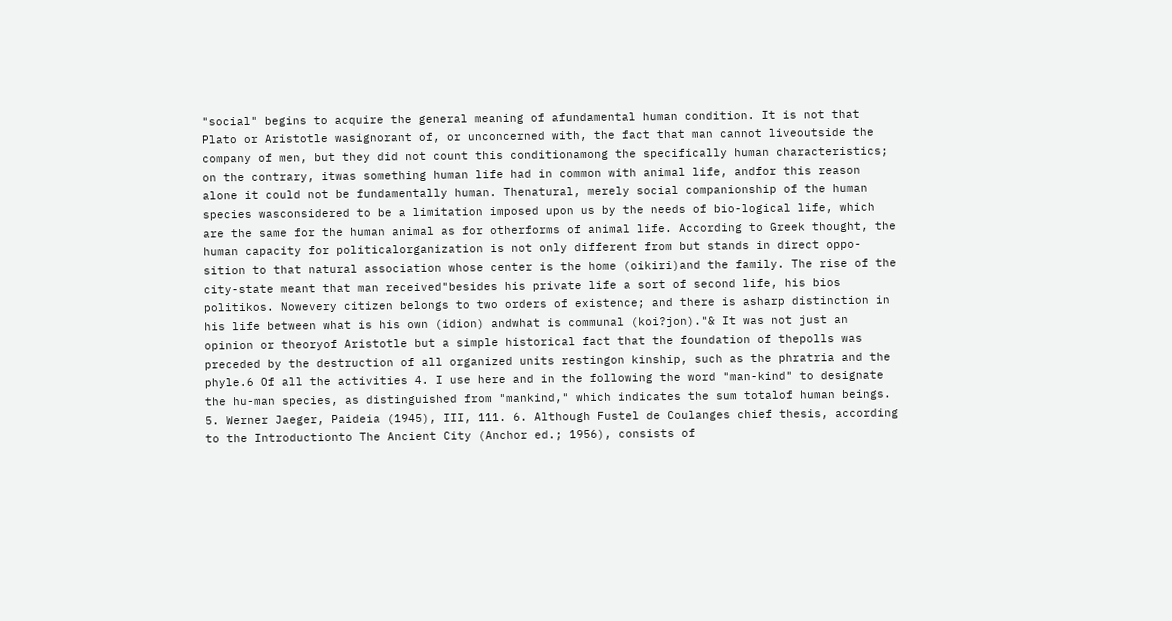"social" begins to acquire the general meaning of afundamental human condition. It is not that Plato or Aristotle wasignorant of, or unconcerned with, the fact that man cannot liveoutside the company of men, but they did not count this conditionamong the specifically human characteristics; on the contrary, itwas something human life had in common with animal life, andfor this reason alone it could not be fundamentally human. Thenatural, merely social companionship of the human species wasconsidered to be a limitation imposed upon us by the needs of bio-logical life, which are the same for the human animal as for otherforms of animal life. According to Greek thought, the human capacity for politicalorganization is not only different from but stands in direct oppo-sition to that natural association whose center is the home (oikiri)and the family. The rise of the city-state meant that man received"besides his private life a sort of second life, his bios politikos. Nowevery citizen belongs to two orders of existence; and there is asharp distinction in his life between what is his own (idion) andwhat is communal (koi?jon)."& It was not just an opinion or theoryof Aristotle but a simple historical fact that the foundation of thepolls was preceded by the destruction of all organized units restingon kinship, such as the phratria and the phyle.6 Of all the activities 4. I use here and in the following the word "man-kind" to designate the hu-man species, as distinguished from "mankind," which indicates the sum totalof human beings. 5. Werner Jaeger, Paideia (1945), III, 111. 6. Although Fustel de Coulanges chief thesis, according to the Introductionto The Ancient City (Anchor ed.; 1956), consists of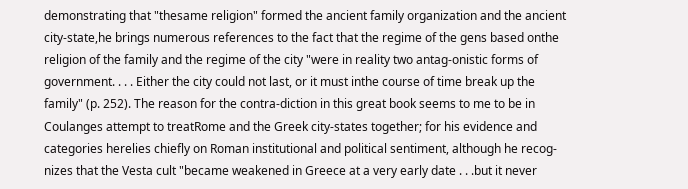demonstrating that "thesame religion" formed the ancient family organization and the ancient city-state,he brings numerous references to the fact that the regime of the gens based onthe religion of the family and the regime of the city "were in reality two antag-onistic forms of government. . . . Either the city could not last, or it must inthe course of time break up the family" (p. 252). The reason for the contra-diction in this great book seems to me to be in Coulanges attempt to treatRome and the Greek city-states together; for his evidence and categories herelies chiefly on Roman institutional and political sentiment, although he recog-nizes that the Vesta cult "became weakened in Greece at a very early date . . .but it never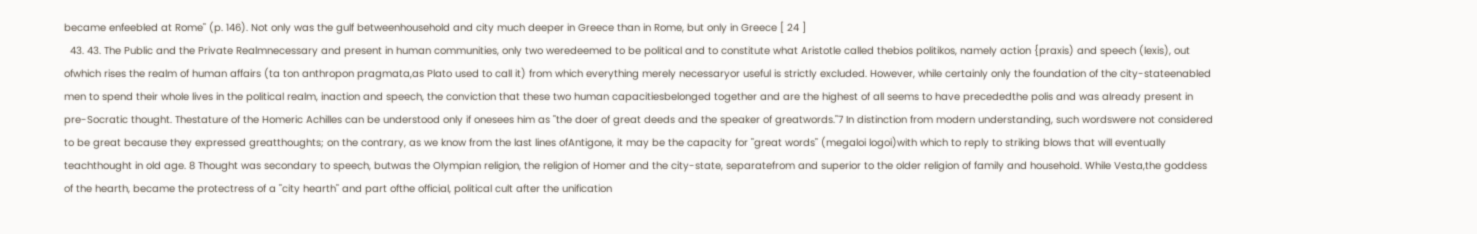became enfeebled at Rome" (p. 146). Not only was the gulf betweenhousehold and city much deeper in Greece than in Rome, but only in Greece [ 24 ]
  43. 43. The Public and the Private Realmnecessary and present in human communities, only two weredeemed to be political and to constitute what Aristotle called thebios politikos, namely action {praxis) and speech (lexis), out ofwhich rises the realm of human affairs (ta ton anthropon pragmata,as Plato used to call it) from which everything merely necessaryor useful is strictly excluded. However, while certainly only the foundation of the city-stateenabled men to spend their whole lives in the political realm, inaction and speech, the conviction that these two human capacitiesbelonged together and are the highest of all seems to have precededthe polis and was already present in pre-Socratic thought. Thestature of the Homeric Achilles can be understood only if onesees him as "the doer of great deeds and the speaker of greatwords."7 In distinction from modern understanding, such wordswere not considered to be great because they expressed greatthoughts; on the contrary, as we know from the last lines ofAntigone, it may be the capacity for "great words" (megaloi logoi)with which to reply to striking blows that will eventually teachthought in old age. 8 Thought was secondary to speech, butwas the Olympian religion, the religion of Homer and the city-state, separatefrom and superior to the older religion of family and household. While Vesta,the goddess of the hearth, became the protectress of a "city hearth" and part ofthe official, political cult after the unification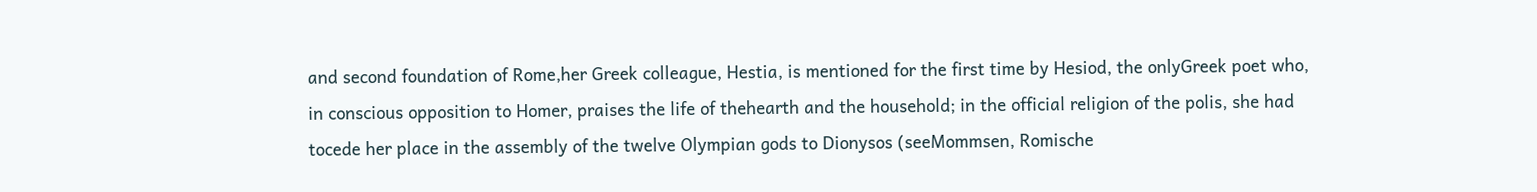and second foundation of Rome,her Greek colleague, Hestia, is mentioned for the first time by Hesiod, the onlyGreek poet who, in conscious opposition to Homer, praises the life of thehearth and the household; in the official religion of the polis, she had tocede her place in the assembly of the twelve Olympian gods to Dionysos (seeMommsen, Romische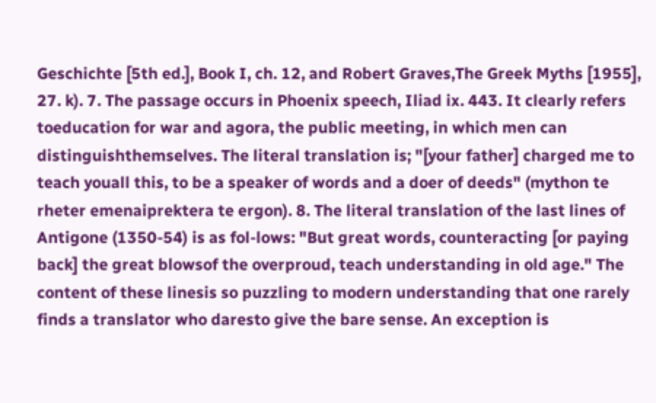Geschichte [5th ed.], Book I, ch. 12, and Robert Graves,The Greek Myths [1955], 27. k). 7. The passage occurs in Phoenix speech, Iliad ix. 443. It clearly refers toeducation for war and agora, the public meeting, in which men can distinguishthemselves. The literal translation is; "[your father] charged me to teach youall this, to be a speaker of words and a doer of deeds" (mython te rheter emenaiprektera te ergon). 8. The literal translation of the last lines of Antigone (1350-54) is as fol-lows: "But great words, counteracting [or paying back] the great blowsof the overproud, teach understanding in old age." The content of these linesis so puzzling to modern understanding that one rarely finds a translator who daresto give the bare sense. An exception is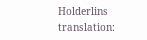Holderlins translation: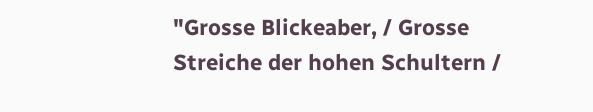"Grosse Blickeaber, / Grosse Streiche der hohen Schultern /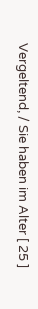Vergeltend, / Sie haben im Alter [ 25 ]